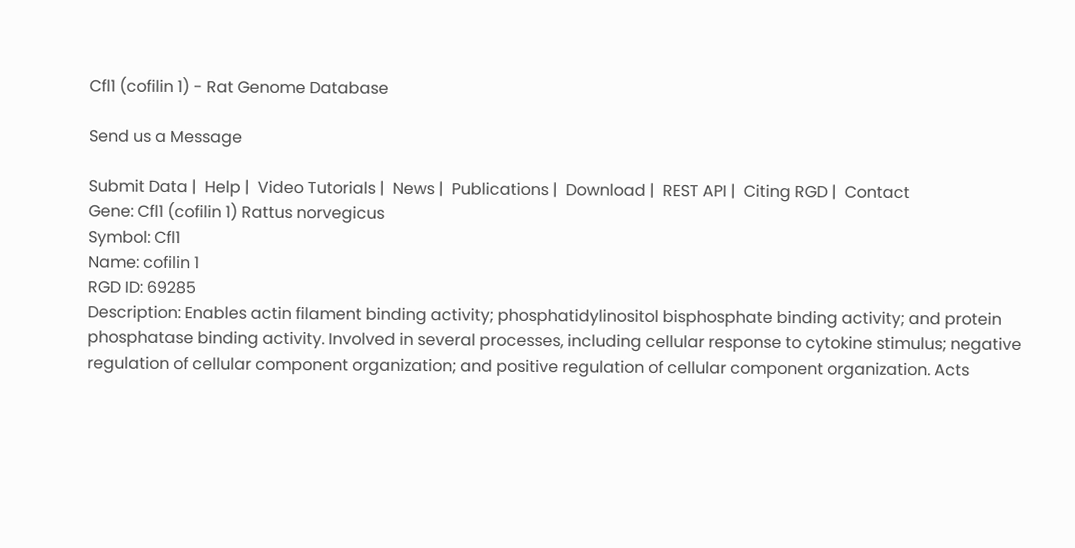Cfl1 (cofilin 1) - Rat Genome Database

Send us a Message

Submit Data |  Help |  Video Tutorials |  News |  Publications |  Download |  REST API |  Citing RGD |  Contact
Gene: Cfl1 (cofilin 1) Rattus norvegicus
Symbol: Cfl1
Name: cofilin 1
RGD ID: 69285
Description: Enables actin filament binding activity; phosphatidylinositol bisphosphate binding activity; and protein phosphatase binding activity. Involved in several processes, including cellular response to cytokine stimulus; negative regulation of cellular component organization; and positive regulation of cellular component organization. Acts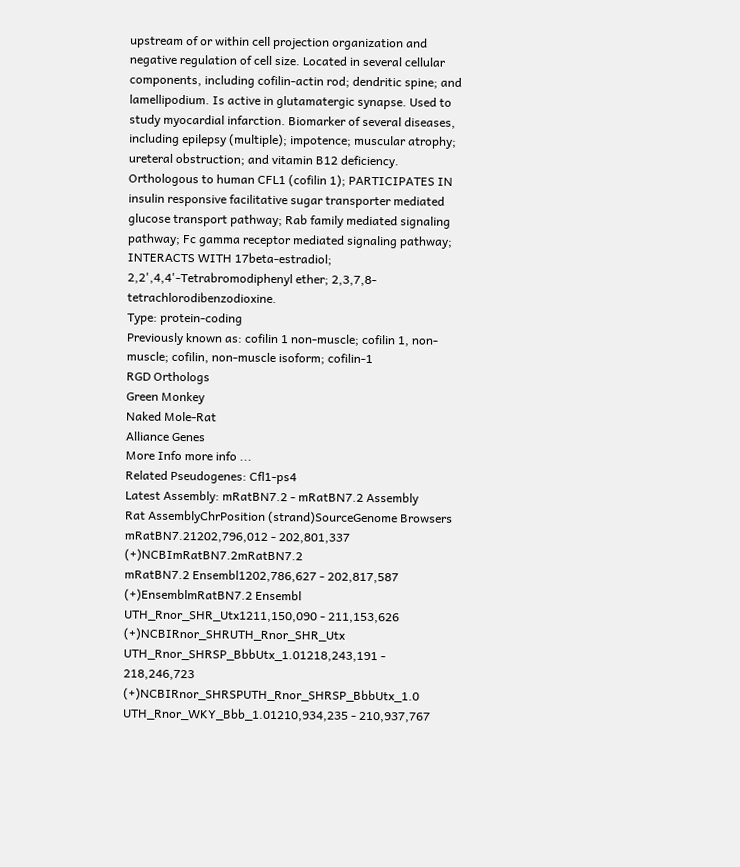upstream of or within cell projection organization and negative regulation of cell size. Located in several cellular components, including cofilin-actin rod; dendritic spine; and lamellipodium. Is active in glutamatergic synapse. Used to study myocardial infarction. Biomarker of several diseases, including epilepsy (multiple); impotence; muscular atrophy; ureteral obstruction; and vitamin B12 deficiency. Orthologous to human CFL1 (cofilin 1); PARTICIPATES IN insulin responsive facilitative sugar transporter mediated glucose transport pathway; Rab family mediated signaling pathway; Fc gamma receptor mediated signaling pathway; INTERACTS WITH 17beta-estradiol; 2,2',4,4'-Tetrabromodiphenyl ether; 2,3,7,8-tetrachlorodibenzodioxine.
Type: protein-coding
Previously known as: cofilin 1 non-muscle; cofilin 1, non-muscle; cofilin, non-muscle isoform; cofilin-1
RGD Orthologs
Green Monkey
Naked Mole-Rat
Alliance Genes
More Info more info ...
Related Pseudogenes: Cfl1-ps4
Latest Assembly: mRatBN7.2 - mRatBN7.2 Assembly
Rat AssemblyChrPosition (strand)SourceGenome Browsers
mRatBN7.21202,796,012 - 202,801,337 (+)NCBImRatBN7.2mRatBN7.2
mRatBN7.2 Ensembl1202,786,627 - 202,817,587 (+)EnsemblmRatBN7.2 Ensembl
UTH_Rnor_SHR_Utx1211,150,090 - 211,153,626 (+)NCBIRnor_SHRUTH_Rnor_SHR_Utx
UTH_Rnor_SHRSP_BbbUtx_1.01218,243,191 - 218,246,723 (+)NCBIRnor_SHRSPUTH_Rnor_SHRSP_BbbUtx_1.0
UTH_Rnor_WKY_Bbb_1.01210,934,235 - 210,937,767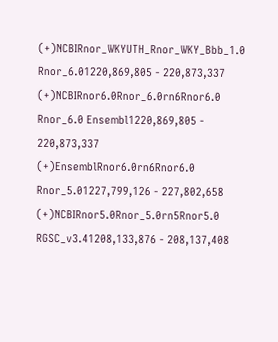(+)NCBIRnor_WKYUTH_Rnor_WKY_Bbb_1.0
Rnor_6.01220,869,805 - 220,873,337 (+)NCBIRnor6.0Rnor_6.0rn6Rnor6.0
Rnor_6.0 Ensembl1220,869,805 - 220,873,337 (+)EnsemblRnor6.0rn6Rnor6.0
Rnor_5.01227,799,126 - 227,802,658 (+)NCBIRnor5.0Rnor_5.0rn5Rnor5.0
RGSC_v3.41208,133,876 - 208,137,408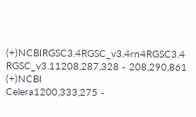(+)NCBIRGSC3.4RGSC_v3.4rn4RGSC3.4
RGSC_v3.11208,287,328 - 208,290,861 (+)NCBI
Celera1200,333,275 -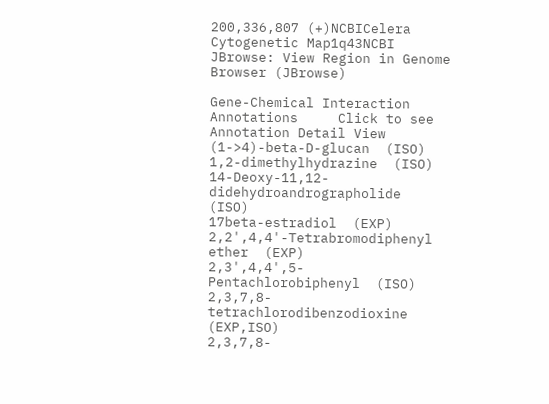200,336,807 (+)NCBICelera
Cytogenetic Map1q43NCBI
JBrowse: View Region in Genome Browser (JBrowse)

Gene-Chemical Interaction Annotations     Click to see Annotation Detail View
(1->4)-beta-D-glucan  (ISO)
1,2-dimethylhydrazine  (ISO)
14-Deoxy-11,12-didehydroandrographolide  (ISO)
17beta-estradiol  (EXP)
2,2',4,4'-Tetrabromodiphenyl ether  (EXP)
2,3',4,4',5-Pentachlorobiphenyl  (ISO)
2,3,7,8-tetrachlorodibenzodioxine  (EXP,ISO)
2,3,7,8-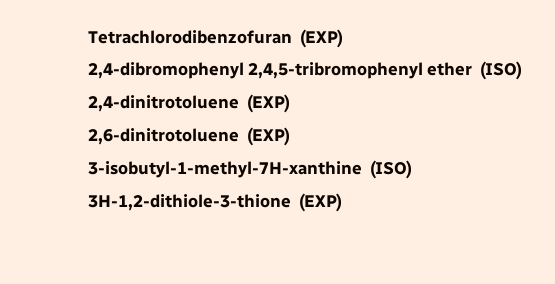Tetrachlorodibenzofuran  (EXP)
2,4-dibromophenyl 2,4,5-tribromophenyl ether  (ISO)
2,4-dinitrotoluene  (EXP)
2,6-dinitrotoluene  (EXP)
3-isobutyl-1-methyl-7H-xanthine  (ISO)
3H-1,2-dithiole-3-thione  (EXP)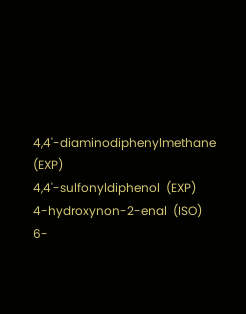4,4'-diaminodiphenylmethane  (EXP)
4,4'-sulfonyldiphenol  (EXP)
4-hydroxynon-2-enal  (ISO)
6-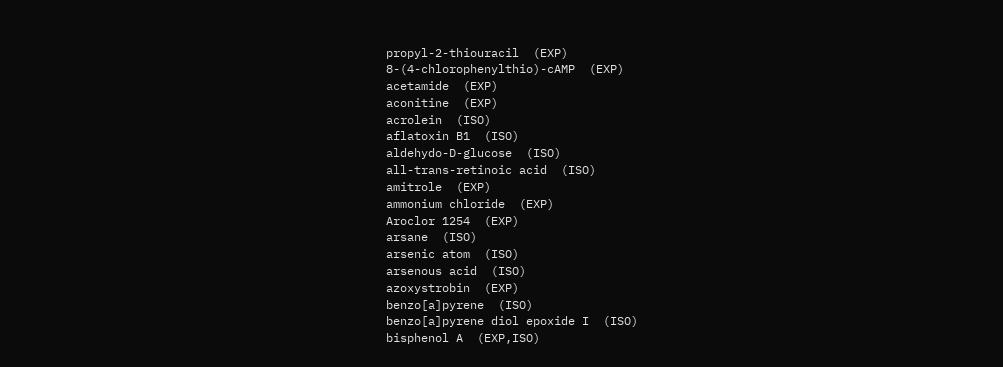propyl-2-thiouracil  (EXP)
8-(4-chlorophenylthio)-cAMP  (EXP)
acetamide  (EXP)
aconitine  (EXP)
acrolein  (ISO)
aflatoxin B1  (ISO)
aldehydo-D-glucose  (ISO)
all-trans-retinoic acid  (ISO)
amitrole  (EXP)
ammonium chloride  (EXP)
Aroclor 1254  (EXP)
arsane  (ISO)
arsenic atom  (ISO)
arsenous acid  (ISO)
azoxystrobin  (EXP)
benzo[a]pyrene  (ISO)
benzo[a]pyrene diol epoxide I  (ISO)
bisphenol A  (EXP,ISO)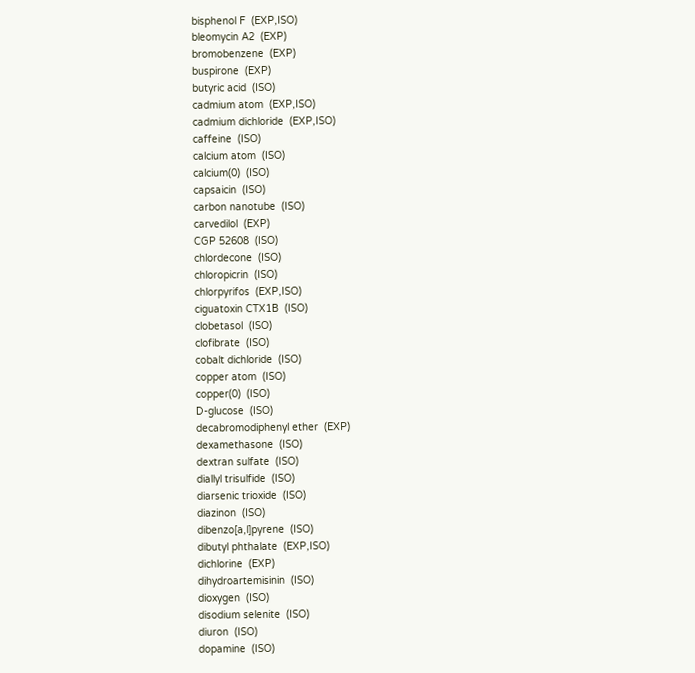bisphenol F  (EXP,ISO)
bleomycin A2  (EXP)
bromobenzene  (EXP)
buspirone  (EXP)
butyric acid  (ISO)
cadmium atom  (EXP,ISO)
cadmium dichloride  (EXP,ISO)
caffeine  (ISO)
calcium atom  (ISO)
calcium(0)  (ISO)
capsaicin  (ISO)
carbon nanotube  (ISO)
carvedilol  (EXP)
CGP 52608  (ISO)
chlordecone  (ISO)
chloropicrin  (ISO)
chlorpyrifos  (EXP,ISO)
ciguatoxin CTX1B  (ISO)
clobetasol  (ISO)
clofibrate  (ISO)
cobalt dichloride  (ISO)
copper atom  (ISO)
copper(0)  (ISO)
D-glucose  (ISO)
decabromodiphenyl ether  (EXP)
dexamethasone  (ISO)
dextran sulfate  (ISO)
diallyl trisulfide  (ISO)
diarsenic trioxide  (ISO)
diazinon  (ISO)
dibenzo[a,l]pyrene  (ISO)
dibutyl phthalate  (EXP,ISO)
dichlorine  (EXP)
dihydroartemisinin  (ISO)
dioxygen  (ISO)
disodium selenite  (ISO)
diuron  (ISO)
dopamine  (ISO)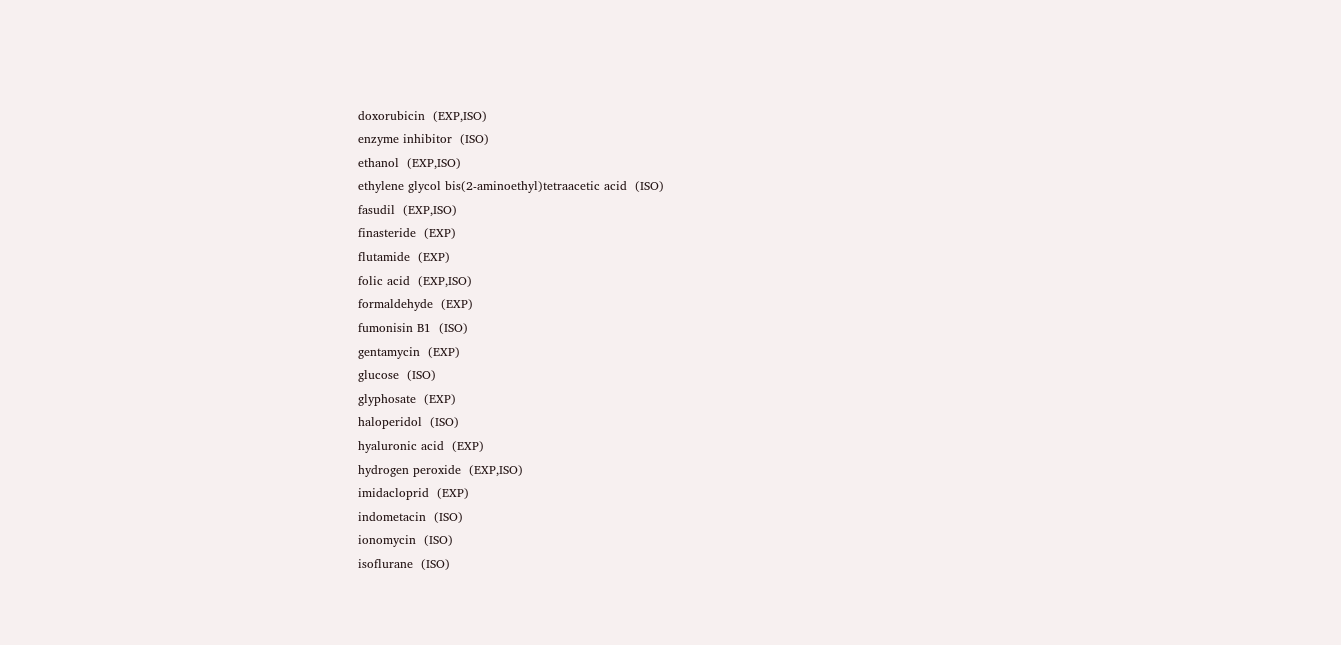doxorubicin  (EXP,ISO)
enzyme inhibitor  (ISO)
ethanol  (EXP,ISO)
ethylene glycol bis(2-aminoethyl)tetraacetic acid  (ISO)
fasudil  (EXP,ISO)
finasteride  (EXP)
flutamide  (EXP)
folic acid  (EXP,ISO)
formaldehyde  (EXP)
fumonisin B1  (ISO)
gentamycin  (EXP)
glucose  (ISO)
glyphosate  (EXP)
haloperidol  (ISO)
hyaluronic acid  (EXP)
hydrogen peroxide  (EXP,ISO)
imidacloprid  (EXP)
indometacin  (ISO)
ionomycin  (ISO)
isoflurane  (ISO)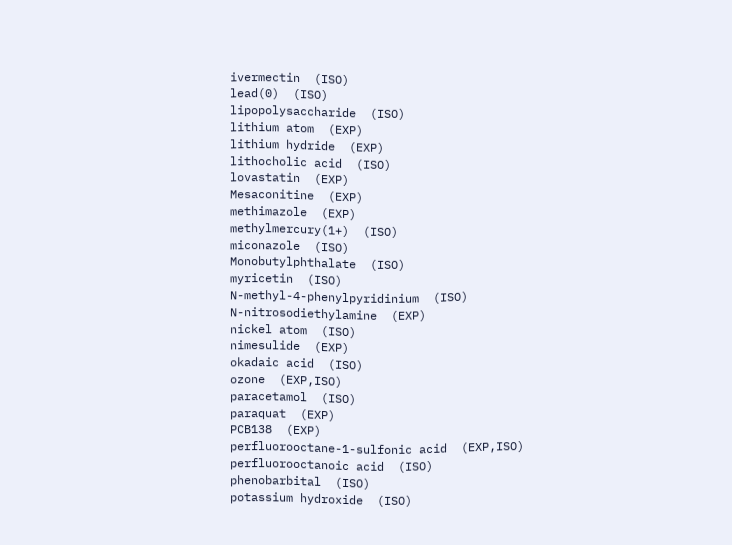ivermectin  (ISO)
lead(0)  (ISO)
lipopolysaccharide  (ISO)
lithium atom  (EXP)
lithium hydride  (EXP)
lithocholic acid  (ISO)
lovastatin  (EXP)
Mesaconitine  (EXP)
methimazole  (EXP)
methylmercury(1+)  (ISO)
miconazole  (ISO)
Monobutylphthalate  (ISO)
myricetin  (ISO)
N-methyl-4-phenylpyridinium  (ISO)
N-nitrosodiethylamine  (EXP)
nickel atom  (ISO)
nimesulide  (EXP)
okadaic acid  (ISO)
ozone  (EXP,ISO)
paracetamol  (ISO)
paraquat  (EXP)
PCB138  (EXP)
perfluorooctane-1-sulfonic acid  (EXP,ISO)
perfluorooctanoic acid  (ISO)
phenobarbital  (ISO)
potassium hydroxide  (ISO)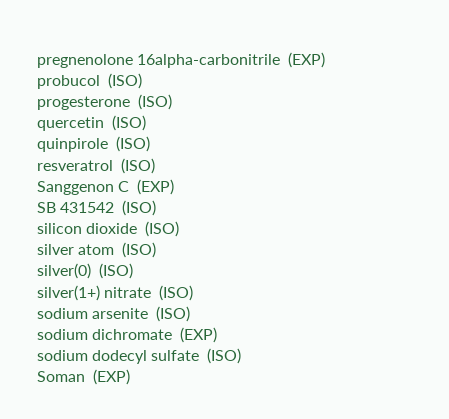pregnenolone 16alpha-carbonitrile  (EXP)
probucol  (ISO)
progesterone  (ISO)
quercetin  (ISO)
quinpirole  (ISO)
resveratrol  (ISO)
Sanggenon C  (EXP)
SB 431542  (ISO)
silicon dioxide  (ISO)
silver atom  (ISO)
silver(0)  (ISO)
silver(1+) nitrate  (ISO)
sodium arsenite  (ISO)
sodium dichromate  (EXP)
sodium dodecyl sulfate  (ISO)
Soman  (EXP)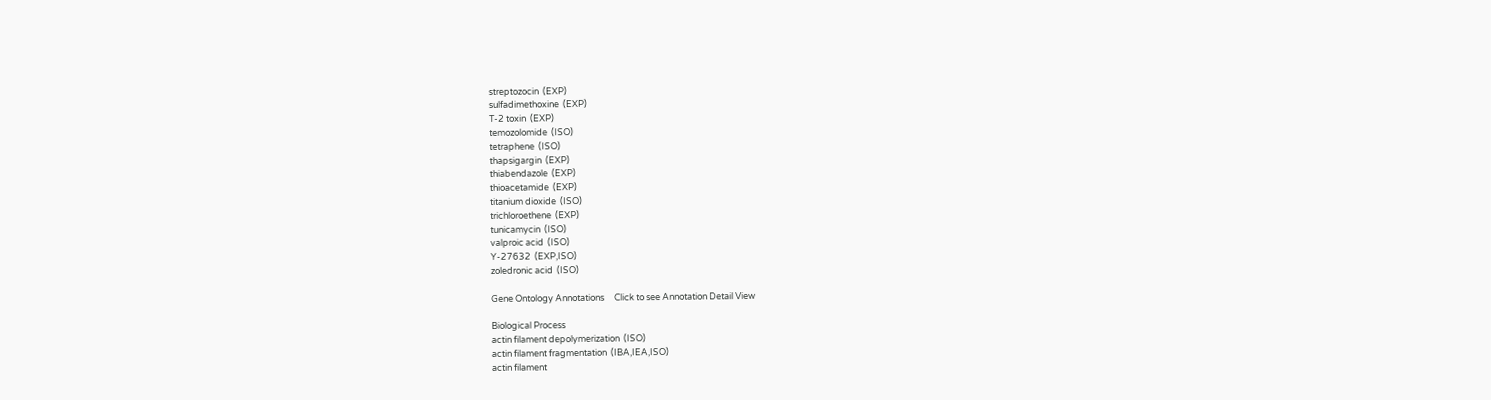streptozocin  (EXP)
sulfadimethoxine  (EXP)
T-2 toxin  (EXP)
temozolomide  (ISO)
tetraphene  (ISO)
thapsigargin  (EXP)
thiabendazole  (EXP)
thioacetamide  (EXP)
titanium dioxide  (ISO)
trichloroethene  (EXP)
tunicamycin  (ISO)
valproic acid  (ISO)
Y-27632  (EXP,ISO)
zoledronic acid  (ISO)

Gene Ontology Annotations     Click to see Annotation Detail View

Biological Process
actin filament depolymerization  (ISO)
actin filament fragmentation  (IBA,IEA,ISO)
actin filament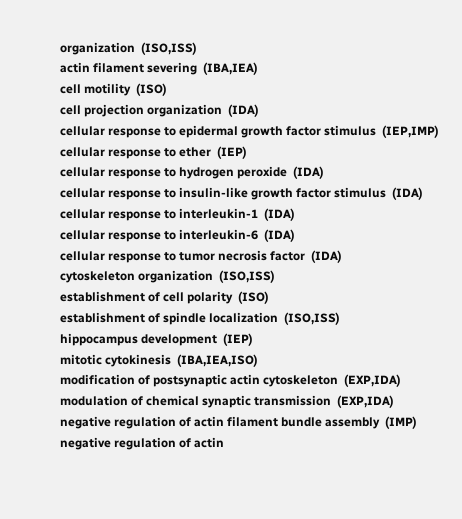organization  (ISO,ISS)
actin filament severing  (IBA,IEA)
cell motility  (ISO)
cell projection organization  (IDA)
cellular response to epidermal growth factor stimulus  (IEP,IMP)
cellular response to ether  (IEP)
cellular response to hydrogen peroxide  (IDA)
cellular response to insulin-like growth factor stimulus  (IDA)
cellular response to interleukin-1  (IDA)
cellular response to interleukin-6  (IDA)
cellular response to tumor necrosis factor  (IDA)
cytoskeleton organization  (ISO,ISS)
establishment of cell polarity  (ISO)
establishment of spindle localization  (ISO,ISS)
hippocampus development  (IEP)
mitotic cytokinesis  (IBA,IEA,ISO)
modification of postsynaptic actin cytoskeleton  (EXP,IDA)
modulation of chemical synaptic transmission  (EXP,IDA)
negative regulation of actin filament bundle assembly  (IMP)
negative regulation of actin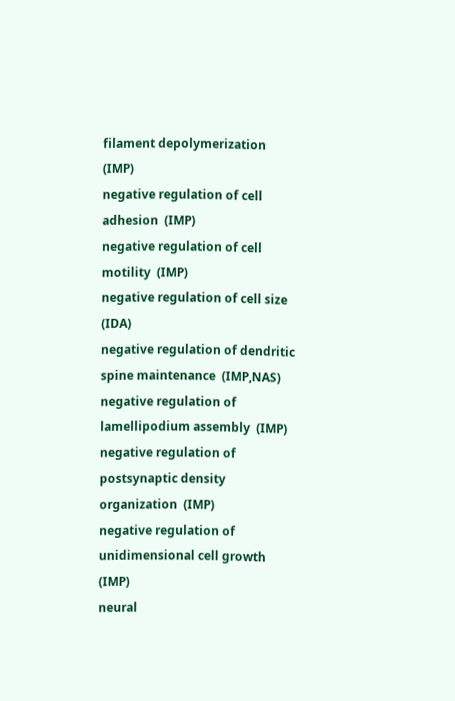filament depolymerization  (IMP)
negative regulation of cell adhesion  (IMP)
negative regulation of cell motility  (IMP)
negative regulation of cell size  (IDA)
negative regulation of dendritic spine maintenance  (IMP,NAS)
negative regulation of lamellipodium assembly  (IMP)
negative regulation of postsynaptic density organization  (IMP)
negative regulation of unidimensional cell growth  (IMP)
neural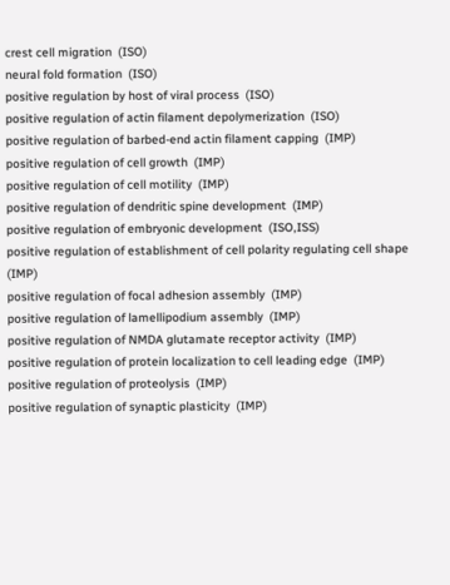crest cell migration  (ISO)
neural fold formation  (ISO)
positive regulation by host of viral process  (ISO)
positive regulation of actin filament depolymerization  (ISO)
positive regulation of barbed-end actin filament capping  (IMP)
positive regulation of cell growth  (IMP)
positive regulation of cell motility  (IMP)
positive regulation of dendritic spine development  (IMP)
positive regulation of embryonic development  (ISO,ISS)
positive regulation of establishment of cell polarity regulating cell shape  (IMP)
positive regulation of focal adhesion assembly  (IMP)
positive regulation of lamellipodium assembly  (IMP)
positive regulation of NMDA glutamate receptor activity  (IMP)
positive regulation of protein localization to cell leading edge  (IMP)
positive regulation of proteolysis  (IMP)
positive regulation of synaptic plasticity  (IMP)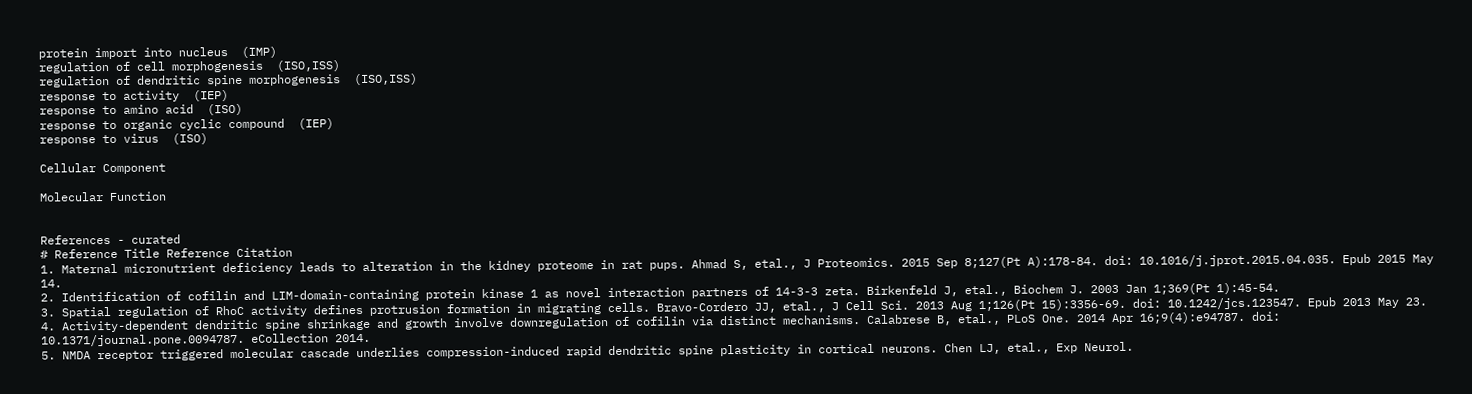protein import into nucleus  (IMP)
regulation of cell morphogenesis  (ISO,ISS)
regulation of dendritic spine morphogenesis  (ISO,ISS)
response to activity  (IEP)
response to amino acid  (ISO)
response to organic cyclic compound  (IEP)
response to virus  (ISO)

Cellular Component

Molecular Function


References - curated
# Reference Title Reference Citation
1. Maternal micronutrient deficiency leads to alteration in the kidney proteome in rat pups. Ahmad S, etal., J Proteomics. 2015 Sep 8;127(Pt A):178-84. doi: 10.1016/j.jprot.2015.04.035. Epub 2015 May 14.
2. Identification of cofilin and LIM-domain-containing protein kinase 1 as novel interaction partners of 14-3-3 zeta. Birkenfeld J, etal., Biochem J. 2003 Jan 1;369(Pt 1):45-54.
3. Spatial regulation of RhoC activity defines protrusion formation in migrating cells. Bravo-Cordero JJ, etal., J Cell Sci. 2013 Aug 1;126(Pt 15):3356-69. doi: 10.1242/jcs.123547. Epub 2013 May 23.
4. Activity-dependent dendritic spine shrinkage and growth involve downregulation of cofilin via distinct mechanisms. Calabrese B, etal., PLoS One. 2014 Apr 16;9(4):e94787. doi: 10.1371/journal.pone.0094787. eCollection 2014.
5. NMDA receptor triggered molecular cascade underlies compression-induced rapid dendritic spine plasticity in cortical neurons. Chen LJ, etal., Exp Neurol.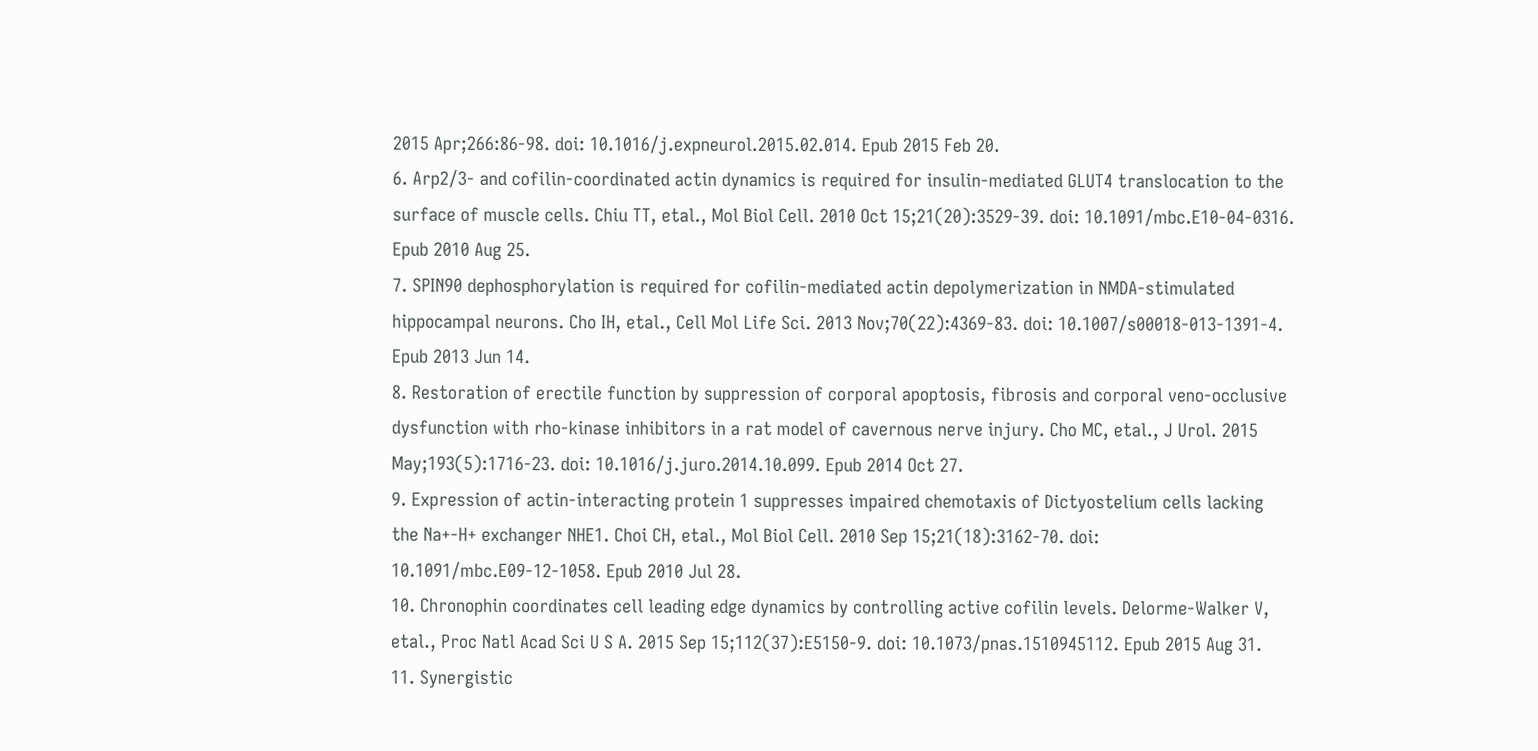2015 Apr;266:86-98. doi: 10.1016/j.expneurol.2015.02.014. Epub 2015 Feb 20.
6. Arp2/3- and cofilin-coordinated actin dynamics is required for insulin-mediated GLUT4 translocation to the surface of muscle cells. Chiu TT, etal., Mol Biol Cell. 2010 Oct 15;21(20):3529-39. doi: 10.1091/mbc.E10-04-0316. Epub 2010 Aug 25.
7. SPIN90 dephosphorylation is required for cofilin-mediated actin depolymerization in NMDA-stimulated hippocampal neurons. Cho IH, etal., Cell Mol Life Sci. 2013 Nov;70(22):4369-83. doi: 10.1007/s00018-013-1391-4. Epub 2013 Jun 14.
8. Restoration of erectile function by suppression of corporal apoptosis, fibrosis and corporal veno-occlusive dysfunction with rho-kinase inhibitors in a rat model of cavernous nerve injury. Cho MC, etal., J Urol. 2015 May;193(5):1716-23. doi: 10.1016/j.juro.2014.10.099. Epub 2014 Oct 27.
9. Expression of actin-interacting protein 1 suppresses impaired chemotaxis of Dictyostelium cells lacking the Na+-H+ exchanger NHE1. Choi CH, etal., Mol Biol Cell. 2010 Sep 15;21(18):3162-70. doi: 10.1091/mbc.E09-12-1058. Epub 2010 Jul 28.
10. Chronophin coordinates cell leading edge dynamics by controlling active cofilin levels. Delorme-Walker V, etal., Proc Natl Acad Sci U S A. 2015 Sep 15;112(37):E5150-9. doi: 10.1073/pnas.1510945112. Epub 2015 Aug 31.
11. Synergistic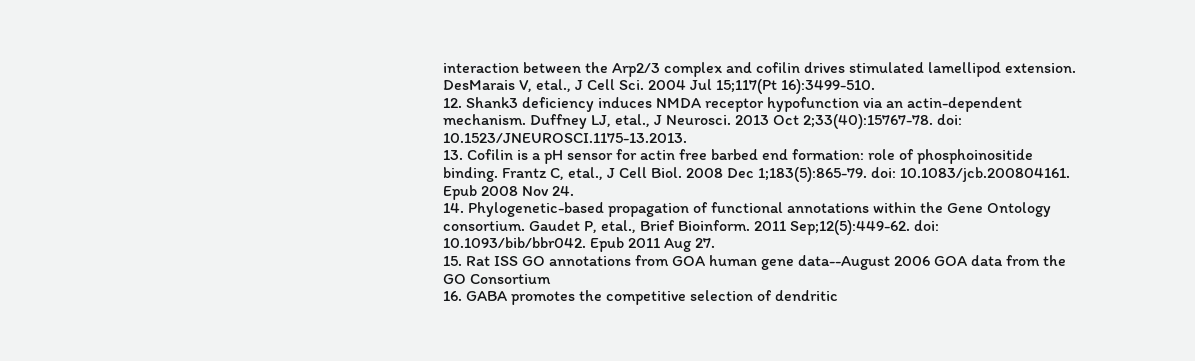interaction between the Arp2/3 complex and cofilin drives stimulated lamellipod extension. DesMarais V, etal., J Cell Sci. 2004 Jul 15;117(Pt 16):3499-510.
12. Shank3 deficiency induces NMDA receptor hypofunction via an actin-dependent mechanism. Duffney LJ, etal., J Neurosci. 2013 Oct 2;33(40):15767-78. doi: 10.1523/JNEUROSCI.1175-13.2013.
13. Cofilin is a pH sensor for actin free barbed end formation: role of phosphoinositide binding. Frantz C, etal., J Cell Biol. 2008 Dec 1;183(5):865-79. doi: 10.1083/jcb.200804161. Epub 2008 Nov 24.
14. Phylogenetic-based propagation of functional annotations within the Gene Ontology consortium. Gaudet P, etal., Brief Bioinform. 2011 Sep;12(5):449-62. doi: 10.1093/bib/bbr042. Epub 2011 Aug 27.
15. Rat ISS GO annotations from GOA human gene data--August 2006 GOA data from the GO Consortium
16. GABA promotes the competitive selection of dendritic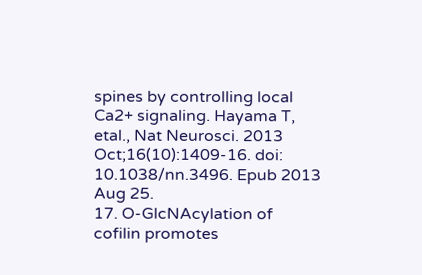spines by controlling local Ca2+ signaling. Hayama T, etal., Nat Neurosci. 2013 Oct;16(10):1409-16. doi: 10.1038/nn.3496. Epub 2013 Aug 25.
17. O-GlcNAcylation of cofilin promotes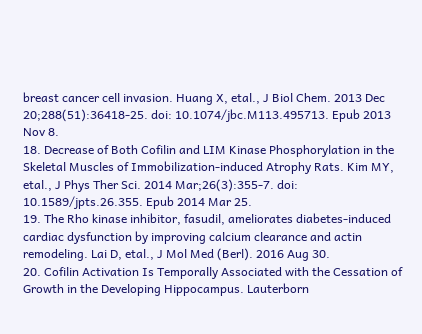breast cancer cell invasion. Huang X, etal., J Biol Chem. 2013 Dec 20;288(51):36418-25. doi: 10.1074/jbc.M113.495713. Epub 2013 Nov 8.
18. Decrease of Both Cofilin and LIM Kinase Phosphorylation in the Skeletal Muscles of Immobilization-induced Atrophy Rats. Kim MY, etal., J Phys Ther Sci. 2014 Mar;26(3):355-7. doi: 10.1589/jpts.26.355. Epub 2014 Mar 25.
19. The Rho kinase inhibitor, fasudil, ameliorates diabetes-induced cardiac dysfunction by improving calcium clearance and actin remodeling. Lai D, etal., J Mol Med (Berl). 2016 Aug 30.
20. Cofilin Activation Is Temporally Associated with the Cessation of Growth in the Developing Hippocampus. Lauterborn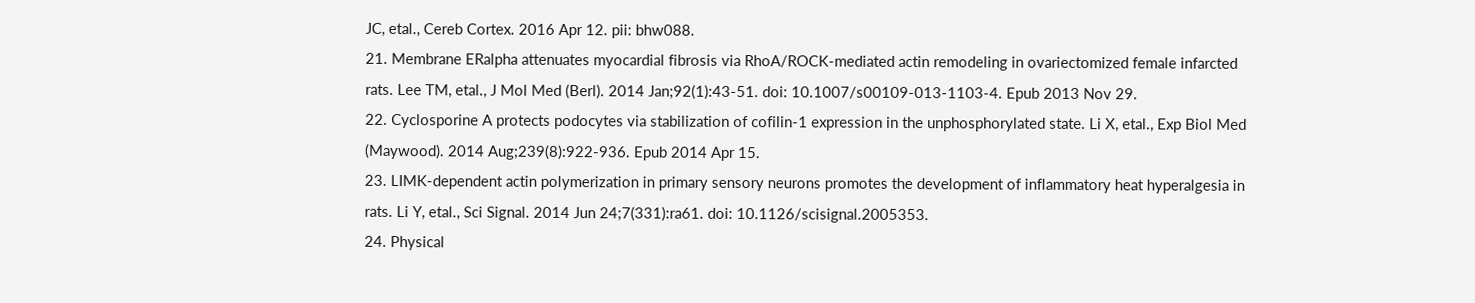JC, etal., Cereb Cortex. 2016 Apr 12. pii: bhw088.
21. Membrane ERalpha attenuates myocardial fibrosis via RhoA/ROCK-mediated actin remodeling in ovariectomized female infarcted rats. Lee TM, etal., J Mol Med (Berl). 2014 Jan;92(1):43-51. doi: 10.1007/s00109-013-1103-4. Epub 2013 Nov 29.
22. Cyclosporine A protects podocytes via stabilization of cofilin-1 expression in the unphosphorylated state. Li X, etal., Exp Biol Med (Maywood). 2014 Aug;239(8):922-936. Epub 2014 Apr 15.
23. LIMK-dependent actin polymerization in primary sensory neurons promotes the development of inflammatory heat hyperalgesia in rats. Li Y, etal., Sci Signal. 2014 Jun 24;7(331):ra61. doi: 10.1126/scisignal.2005353.
24. Physical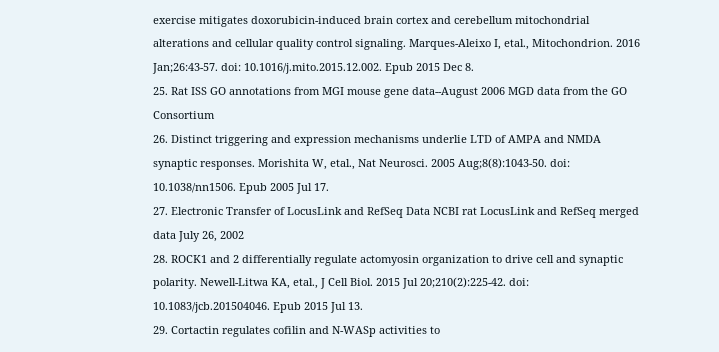exercise mitigates doxorubicin-induced brain cortex and cerebellum mitochondrial alterations and cellular quality control signaling. Marques-Aleixo I, etal., Mitochondrion. 2016 Jan;26:43-57. doi: 10.1016/j.mito.2015.12.002. Epub 2015 Dec 8.
25. Rat ISS GO annotations from MGI mouse gene data--August 2006 MGD data from the GO Consortium
26. Distinct triggering and expression mechanisms underlie LTD of AMPA and NMDA synaptic responses. Morishita W, etal., Nat Neurosci. 2005 Aug;8(8):1043-50. doi: 10.1038/nn1506. Epub 2005 Jul 17.
27. Electronic Transfer of LocusLink and RefSeq Data NCBI rat LocusLink and RefSeq merged data July 26, 2002
28. ROCK1 and 2 differentially regulate actomyosin organization to drive cell and synaptic polarity. Newell-Litwa KA, etal., J Cell Biol. 2015 Jul 20;210(2):225-42. doi: 10.1083/jcb.201504046. Epub 2015 Jul 13.
29. Cortactin regulates cofilin and N-WASp activities to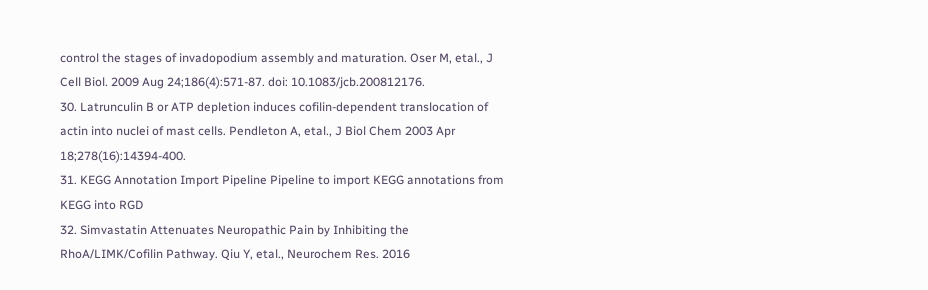control the stages of invadopodium assembly and maturation. Oser M, etal., J Cell Biol. 2009 Aug 24;186(4):571-87. doi: 10.1083/jcb.200812176.
30. Latrunculin B or ATP depletion induces cofilin-dependent translocation of actin into nuclei of mast cells. Pendleton A, etal., J Biol Chem 2003 Apr 18;278(16):14394-400.
31. KEGG Annotation Import Pipeline Pipeline to import KEGG annotations from KEGG into RGD
32. Simvastatin Attenuates Neuropathic Pain by Inhibiting the RhoA/LIMK/Cofilin Pathway. Qiu Y, etal., Neurochem Res. 2016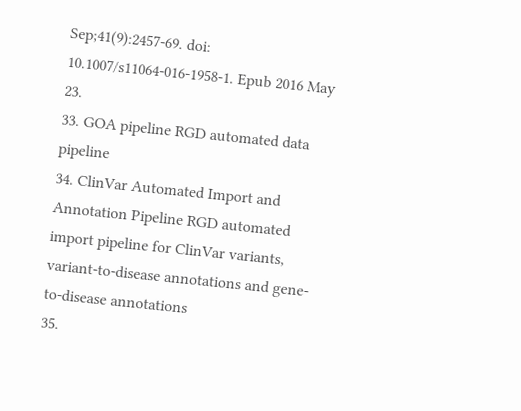Sep;41(9):2457-69. doi: 10.1007/s11064-016-1958-1. Epub 2016 May 23.
33. GOA pipeline RGD automated data pipeline
34. ClinVar Automated Import and Annotation Pipeline RGD automated import pipeline for ClinVar variants, variant-to-disease annotations and gene-to-disease annotations
35.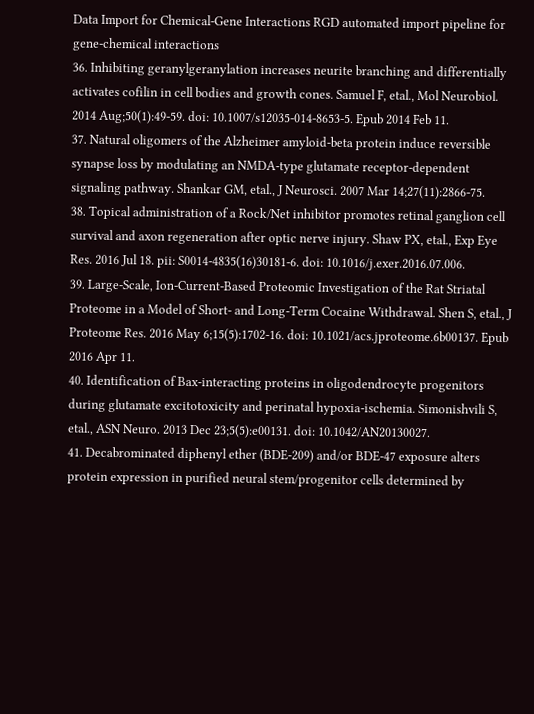Data Import for Chemical-Gene Interactions RGD automated import pipeline for gene-chemical interactions
36. Inhibiting geranylgeranylation increases neurite branching and differentially activates cofilin in cell bodies and growth cones. Samuel F, etal., Mol Neurobiol. 2014 Aug;50(1):49-59. doi: 10.1007/s12035-014-8653-5. Epub 2014 Feb 11.
37. Natural oligomers of the Alzheimer amyloid-beta protein induce reversible synapse loss by modulating an NMDA-type glutamate receptor-dependent signaling pathway. Shankar GM, etal., J Neurosci. 2007 Mar 14;27(11):2866-75.
38. Topical administration of a Rock/Net inhibitor promotes retinal ganglion cell survival and axon regeneration after optic nerve injury. Shaw PX, etal., Exp Eye Res. 2016 Jul 18. pii: S0014-4835(16)30181-6. doi: 10.1016/j.exer.2016.07.006.
39. Large-Scale, Ion-Current-Based Proteomic Investigation of the Rat Striatal Proteome in a Model of Short- and Long-Term Cocaine Withdrawal. Shen S, etal., J Proteome Res. 2016 May 6;15(5):1702-16. doi: 10.1021/acs.jproteome.6b00137. Epub 2016 Apr 11.
40. Identification of Bax-interacting proteins in oligodendrocyte progenitors during glutamate excitotoxicity and perinatal hypoxia-ischemia. Simonishvili S, etal., ASN Neuro. 2013 Dec 23;5(5):e00131. doi: 10.1042/AN20130027.
41. Decabrominated diphenyl ether (BDE-209) and/or BDE-47 exposure alters protein expression in purified neural stem/progenitor cells determined by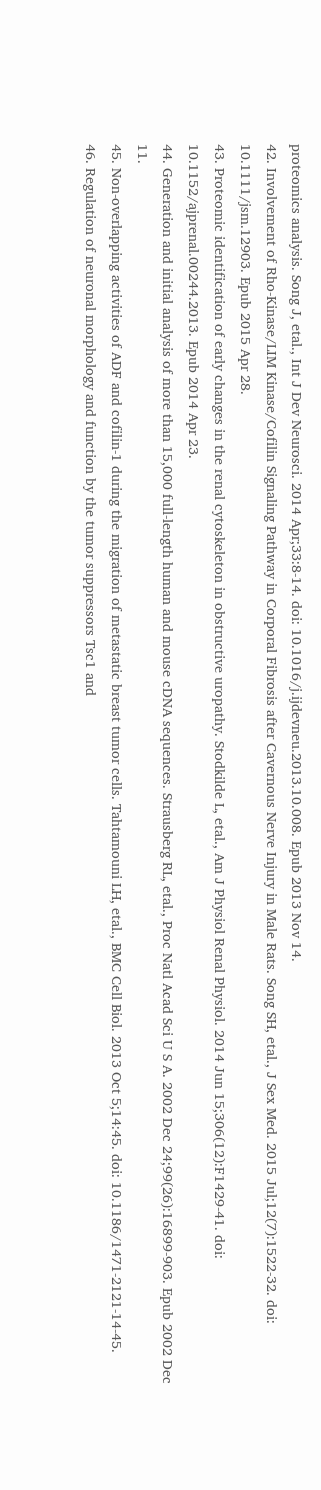proteomics analysis. Song J, etal., Int J Dev Neurosci. 2014 Apr;33:8-14. doi: 10.1016/j.ijdevneu.2013.10.008. Epub 2013 Nov 14.
42. Involvement of Rho-Kinase/LIM Kinase/Cofilin Signaling Pathway in Corporal Fibrosis after Cavernous Nerve Injury in Male Rats. Song SH, etal., J Sex Med. 2015 Jul;12(7):1522-32. doi: 10.1111/jsm.12903. Epub 2015 Apr 28.
43. Proteomic identification of early changes in the renal cytoskeleton in obstructive uropathy. Stodkilde L, etal., Am J Physiol Renal Physiol. 2014 Jun 15;306(12):F1429-41. doi: 10.1152/ajprenal.00244.2013. Epub 2014 Apr 23.
44. Generation and initial analysis of more than 15,000 full-length human and mouse cDNA sequences. Strausberg RL, etal., Proc Natl Acad Sci U S A. 2002 Dec 24;99(26):16899-903. Epub 2002 Dec 11.
45. Non-overlapping activities of ADF and cofilin-1 during the migration of metastatic breast tumor cells. Tahtamouni LH, etal., BMC Cell Biol. 2013 Oct 5;14:45. doi: 10.1186/1471-2121-14-45.
46. Regulation of neuronal morphology and function by the tumor suppressors Tsc1 and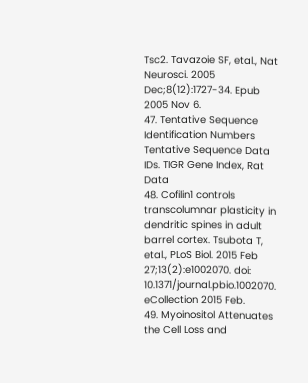Tsc2. Tavazoie SF, etal., Nat Neurosci. 2005 Dec;8(12):1727-34. Epub 2005 Nov 6.
47. Tentative Sequence Identification Numbers Tentative Sequence Data IDs. TIGR Gene Index, Rat Data
48. Cofilin1 controls transcolumnar plasticity in dendritic spines in adult barrel cortex. Tsubota T, etal., PLoS Biol. 2015 Feb 27;13(2):e1002070. doi: 10.1371/journal.pbio.1002070. eCollection 2015 Feb.
49. Myoinositol Attenuates the Cell Loss and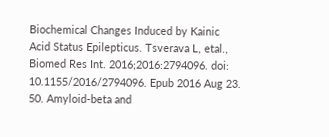Biochemical Changes Induced by Kainic Acid Status Epilepticus. Tsverava L, etal., Biomed Res Int. 2016;2016:2794096. doi: 10.1155/2016/2794096. Epub 2016 Aug 23.
50. Amyloid-beta and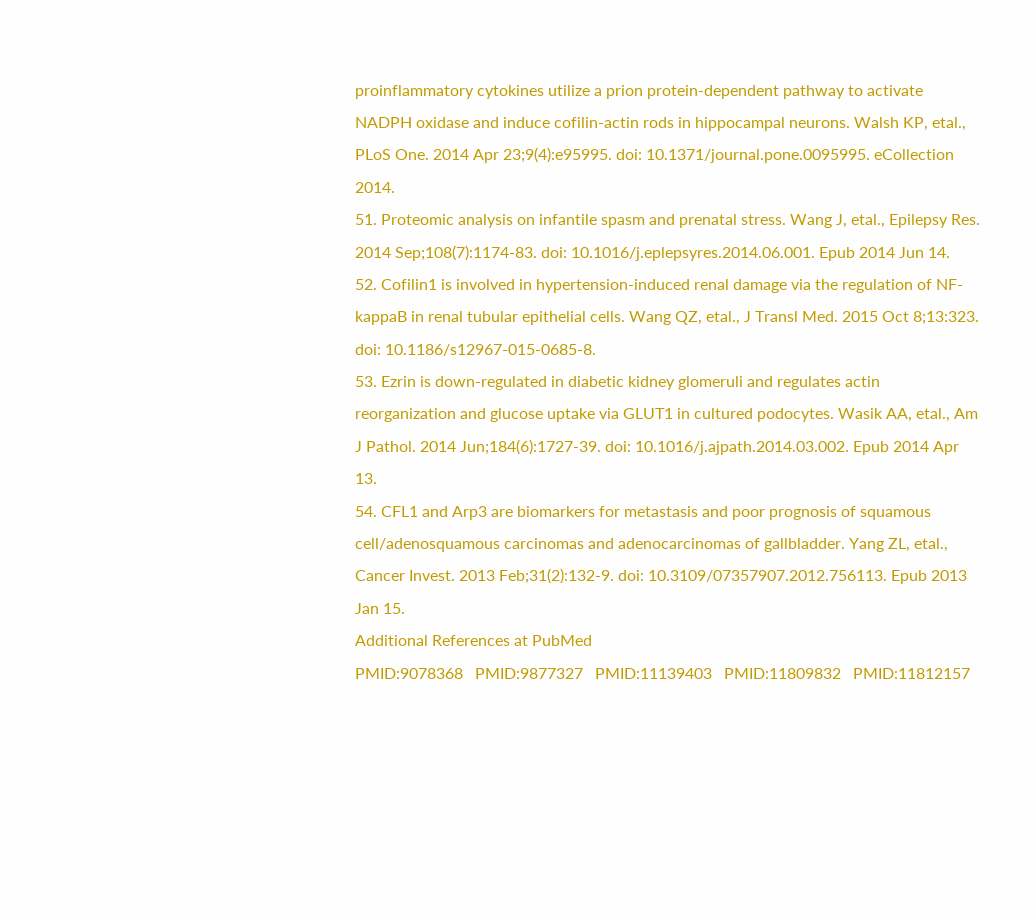proinflammatory cytokines utilize a prion protein-dependent pathway to activate NADPH oxidase and induce cofilin-actin rods in hippocampal neurons. Walsh KP, etal., PLoS One. 2014 Apr 23;9(4):e95995. doi: 10.1371/journal.pone.0095995. eCollection 2014.
51. Proteomic analysis on infantile spasm and prenatal stress. Wang J, etal., Epilepsy Res. 2014 Sep;108(7):1174-83. doi: 10.1016/j.eplepsyres.2014.06.001. Epub 2014 Jun 14.
52. Cofilin1 is involved in hypertension-induced renal damage via the regulation of NF-kappaB in renal tubular epithelial cells. Wang QZ, etal., J Transl Med. 2015 Oct 8;13:323. doi: 10.1186/s12967-015-0685-8.
53. Ezrin is down-regulated in diabetic kidney glomeruli and regulates actin reorganization and glucose uptake via GLUT1 in cultured podocytes. Wasik AA, etal., Am J Pathol. 2014 Jun;184(6):1727-39. doi: 10.1016/j.ajpath.2014.03.002. Epub 2014 Apr 13.
54. CFL1 and Arp3 are biomarkers for metastasis and poor prognosis of squamous cell/adenosquamous carcinomas and adenocarcinomas of gallbladder. Yang ZL, etal., Cancer Invest. 2013 Feb;31(2):132-9. doi: 10.3109/07357907.2012.756113. Epub 2013 Jan 15.
Additional References at PubMed
PMID:9078368   PMID:9877327   PMID:11139403   PMID:11809832   PMID:11812157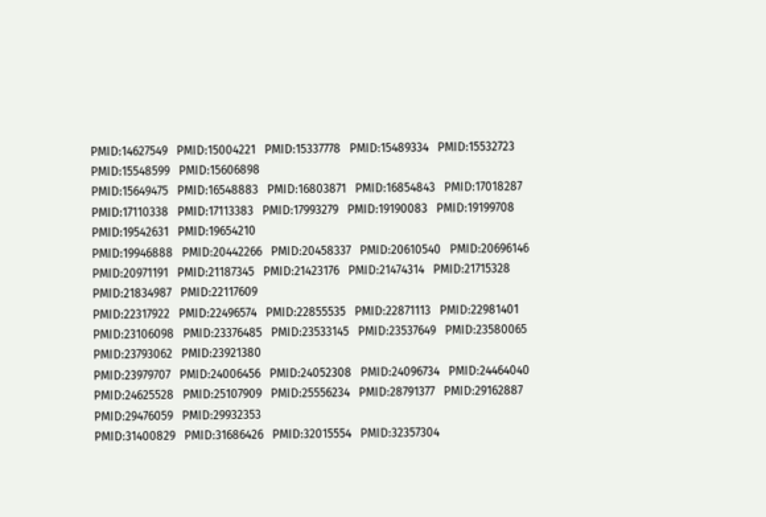PMID:14627549   PMID:15004221   PMID:15337778   PMID:15489334   PMID:15532723   PMID:15548599   PMID:15606898
PMID:15649475   PMID:16548883   PMID:16803871   PMID:16854843   PMID:17018287   PMID:17110338   PMID:17113383   PMID:17993279   PMID:19190083   PMID:19199708   PMID:19542631   PMID:19654210
PMID:19946888   PMID:20442266   PMID:20458337   PMID:20610540   PMID:20696146   PMID:20971191   PMID:21187345   PMID:21423176   PMID:21474314   PMID:21715328   PMID:21834987   PMID:22117609
PMID:22317922   PMID:22496574   PMID:22855535   PMID:22871113   PMID:22981401   PMID:23106098   PMID:23376485   PMID:23533145   PMID:23537649   PMID:23580065   PMID:23793062   PMID:23921380
PMID:23979707   PMID:24006456   PMID:24052308   PMID:24096734   PMID:24464040   PMID:24625528   PMID:25107909   PMID:25556234   PMID:28791377   PMID:29162887   PMID:29476059   PMID:29932353
PMID:31400829   PMID:31686426   PMID:32015554   PMID:32357304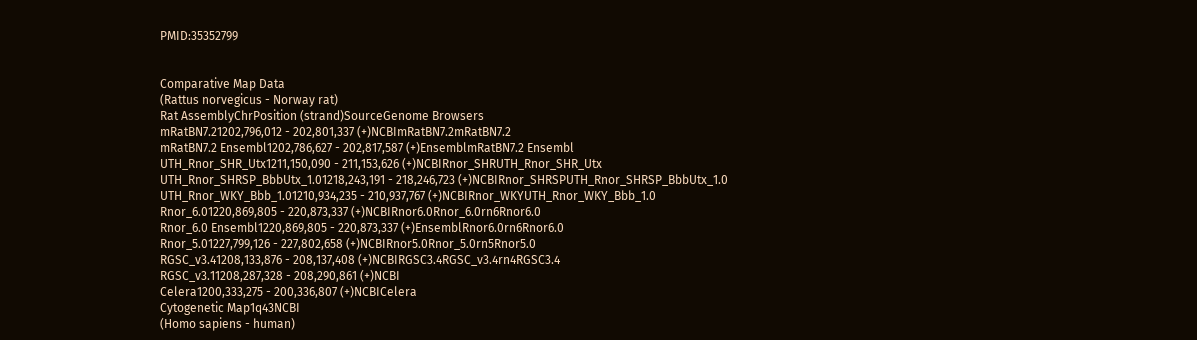PMID:35352799


Comparative Map Data
(Rattus norvegicus - Norway rat)
Rat AssemblyChrPosition (strand)SourceGenome Browsers
mRatBN7.21202,796,012 - 202,801,337 (+)NCBImRatBN7.2mRatBN7.2
mRatBN7.2 Ensembl1202,786,627 - 202,817,587 (+)EnsemblmRatBN7.2 Ensembl
UTH_Rnor_SHR_Utx1211,150,090 - 211,153,626 (+)NCBIRnor_SHRUTH_Rnor_SHR_Utx
UTH_Rnor_SHRSP_BbbUtx_1.01218,243,191 - 218,246,723 (+)NCBIRnor_SHRSPUTH_Rnor_SHRSP_BbbUtx_1.0
UTH_Rnor_WKY_Bbb_1.01210,934,235 - 210,937,767 (+)NCBIRnor_WKYUTH_Rnor_WKY_Bbb_1.0
Rnor_6.01220,869,805 - 220,873,337 (+)NCBIRnor6.0Rnor_6.0rn6Rnor6.0
Rnor_6.0 Ensembl1220,869,805 - 220,873,337 (+)EnsemblRnor6.0rn6Rnor6.0
Rnor_5.01227,799,126 - 227,802,658 (+)NCBIRnor5.0Rnor_5.0rn5Rnor5.0
RGSC_v3.41208,133,876 - 208,137,408 (+)NCBIRGSC3.4RGSC_v3.4rn4RGSC3.4
RGSC_v3.11208,287,328 - 208,290,861 (+)NCBI
Celera1200,333,275 - 200,336,807 (+)NCBICelera
Cytogenetic Map1q43NCBI
(Homo sapiens - human)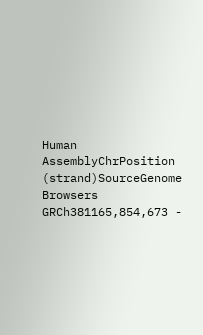Human AssemblyChrPosition (strand)SourceGenome Browsers
GRCh381165,854,673 -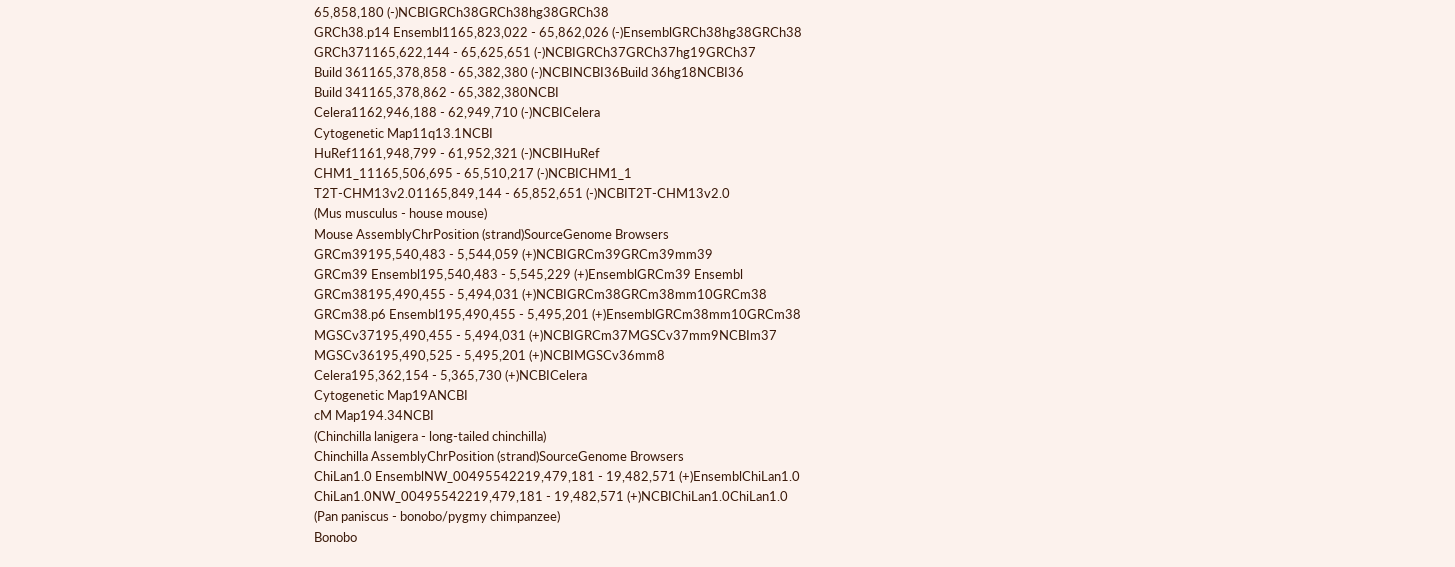65,858,180 (-)NCBIGRCh38GRCh38hg38GRCh38
GRCh38.p14 Ensembl1165,823,022 - 65,862,026 (-)EnsemblGRCh38hg38GRCh38
GRCh371165,622,144 - 65,625,651 (-)NCBIGRCh37GRCh37hg19GRCh37
Build 361165,378,858 - 65,382,380 (-)NCBINCBI36Build 36hg18NCBI36
Build 341165,378,862 - 65,382,380NCBI
Celera1162,946,188 - 62,949,710 (-)NCBICelera
Cytogenetic Map11q13.1NCBI
HuRef1161,948,799 - 61,952,321 (-)NCBIHuRef
CHM1_11165,506,695 - 65,510,217 (-)NCBICHM1_1
T2T-CHM13v2.01165,849,144 - 65,852,651 (-)NCBIT2T-CHM13v2.0
(Mus musculus - house mouse)
Mouse AssemblyChrPosition (strand)SourceGenome Browsers
GRCm39195,540,483 - 5,544,059 (+)NCBIGRCm39GRCm39mm39
GRCm39 Ensembl195,540,483 - 5,545,229 (+)EnsemblGRCm39 Ensembl
GRCm38195,490,455 - 5,494,031 (+)NCBIGRCm38GRCm38mm10GRCm38
GRCm38.p6 Ensembl195,490,455 - 5,495,201 (+)EnsemblGRCm38mm10GRCm38
MGSCv37195,490,455 - 5,494,031 (+)NCBIGRCm37MGSCv37mm9NCBIm37
MGSCv36195,490,525 - 5,495,201 (+)NCBIMGSCv36mm8
Celera195,362,154 - 5,365,730 (+)NCBICelera
Cytogenetic Map19ANCBI
cM Map194.34NCBI
(Chinchilla lanigera - long-tailed chinchilla)
Chinchilla AssemblyChrPosition (strand)SourceGenome Browsers
ChiLan1.0 EnsemblNW_00495542219,479,181 - 19,482,571 (+)EnsemblChiLan1.0
ChiLan1.0NW_00495542219,479,181 - 19,482,571 (+)NCBIChiLan1.0ChiLan1.0
(Pan paniscus - bonobo/pygmy chimpanzee)
Bonobo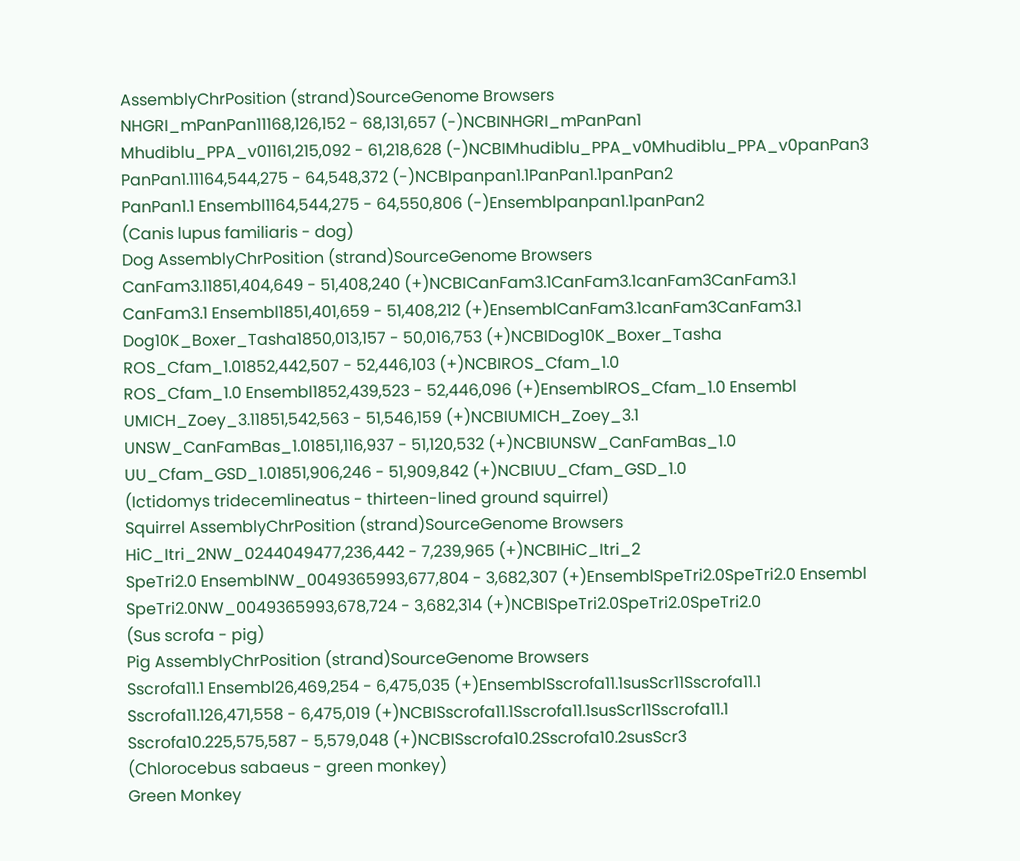AssemblyChrPosition (strand)SourceGenome Browsers
NHGRI_mPanPan11168,126,152 - 68,131,657 (-)NCBINHGRI_mPanPan1
Mhudiblu_PPA_v01161,215,092 - 61,218,628 (-)NCBIMhudiblu_PPA_v0Mhudiblu_PPA_v0panPan3
PanPan1.11164,544,275 - 64,548,372 (-)NCBIpanpan1.1PanPan1.1panPan2
PanPan1.1 Ensembl1164,544,275 - 64,550,806 (-)Ensemblpanpan1.1panPan2
(Canis lupus familiaris - dog)
Dog AssemblyChrPosition (strand)SourceGenome Browsers
CanFam3.11851,404,649 - 51,408,240 (+)NCBICanFam3.1CanFam3.1canFam3CanFam3.1
CanFam3.1 Ensembl1851,401,659 - 51,408,212 (+)EnsemblCanFam3.1canFam3CanFam3.1
Dog10K_Boxer_Tasha1850,013,157 - 50,016,753 (+)NCBIDog10K_Boxer_Tasha
ROS_Cfam_1.01852,442,507 - 52,446,103 (+)NCBIROS_Cfam_1.0
ROS_Cfam_1.0 Ensembl1852,439,523 - 52,446,096 (+)EnsemblROS_Cfam_1.0 Ensembl
UMICH_Zoey_3.11851,542,563 - 51,546,159 (+)NCBIUMICH_Zoey_3.1
UNSW_CanFamBas_1.01851,116,937 - 51,120,532 (+)NCBIUNSW_CanFamBas_1.0
UU_Cfam_GSD_1.01851,906,246 - 51,909,842 (+)NCBIUU_Cfam_GSD_1.0
(Ictidomys tridecemlineatus - thirteen-lined ground squirrel)
Squirrel AssemblyChrPosition (strand)SourceGenome Browsers
HiC_Itri_2NW_0244049477,236,442 - 7,239,965 (+)NCBIHiC_Itri_2
SpeTri2.0 EnsemblNW_0049365993,677,804 - 3,682,307 (+)EnsemblSpeTri2.0SpeTri2.0 Ensembl
SpeTri2.0NW_0049365993,678,724 - 3,682,314 (+)NCBISpeTri2.0SpeTri2.0SpeTri2.0
(Sus scrofa - pig)
Pig AssemblyChrPosition (strand)SourceGenome Browsers
Sscrofa11.1 Ensembl26,469,254 - 6,475,035 (+)EnsemblSscrofa11.1susScr11Sscrofa11.1
Sscrofa11.126,471,558 - 6,475,019 (+)NCBISscrofa11.1Sscrofa11.1susScr11Sscrofa11.1
Sscrofa10.225,575,587 - 5,579,048 (+)NCBISscrofa10.2Sscrofa10.2susScr3
(Chlorocebus sabaeus - green monkey)
Green Monkey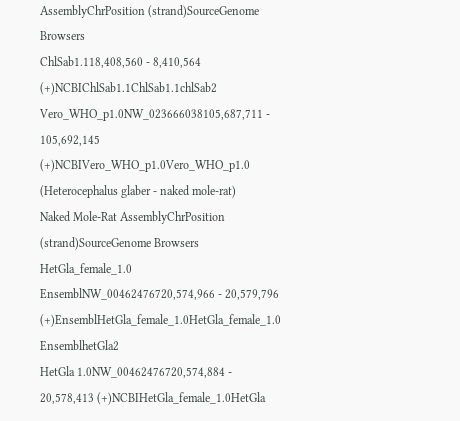AssemblyChrPosition (strand)SourceGenome Browsers
ChlSab1.118,408,560 - 8,410,564 (+)NCBIChlSab1.1ChlSab1.1chlSab2
Vero_WHO_p1.0NW_023666038105,687,711 - 105,692,145 (+)NCBIVero_WHO_p1.0Vero_WHO_p1.0
(Heterocephalus glaber - naked mole-rat)
Naked Mole-Rat AssemblyChrPosition (strand)SourceGenome Browsers
HetGla_female_1.0 EnsemblNW_00462476720,574,966 - 20,579,796 (+)EnsemblHetGla_female_1.0HetGla_female_1.0 EnsemblhetGla2
HetGla 1.0NW_00462476720,574,884 - 20,578,413 (+)NCBIHetGla_female_1.0HetGla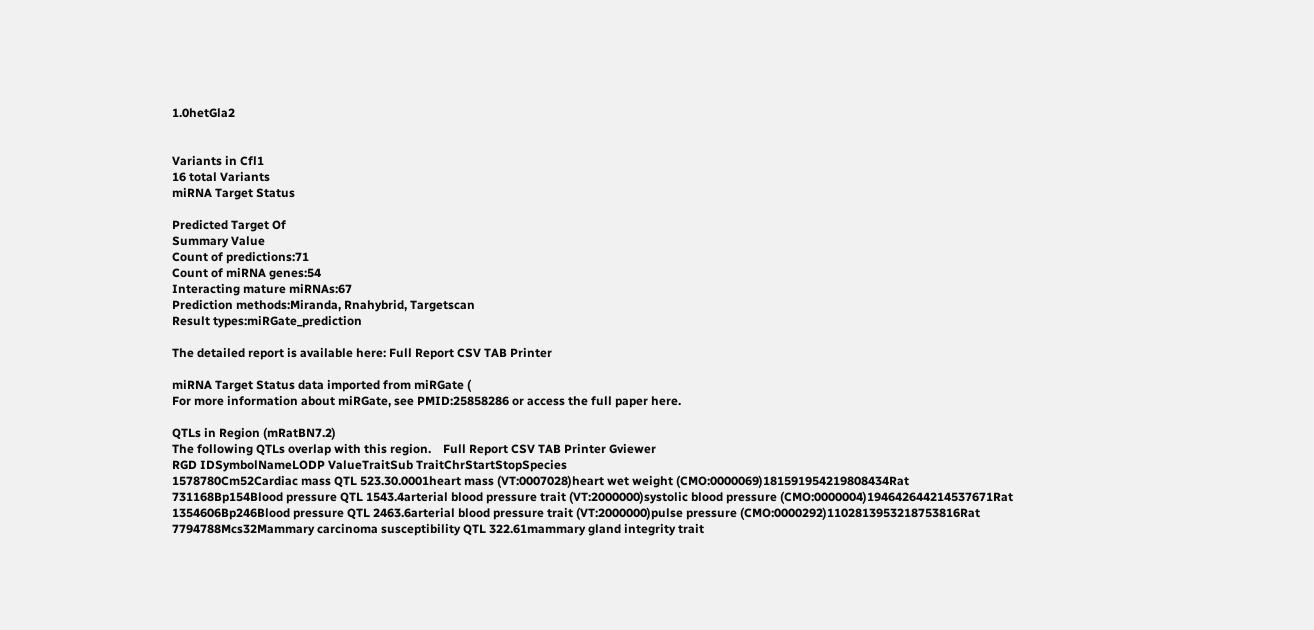1.0hetGla2


Variants in Cfl1
16 total Variants
miRNA Target Status

Predicted Target Of
Summary Value
Count of predictions:71
Count of miRNA genes:54
Interacting mature miRNAs:67
Prediction methods:Miranda, Rnahybrid, Targetscan
Result types:miRGate_prediction

The detailed report is available here: Full Report CSV TAB Printer

miRNA Target Status data imported from miRGate (
For more information about miRGate, see PMID:25858286 or access the full paper here.

QTLs in Region (mRatBN7.2)
The following QTLs overlap with this region.    Full Report CSV TAB Printer Gviewer
RGD IDSymbolNameLODP ValueTraitSub TraitChrStartStopSpecies
1578780Cm52Cardiac mass QTL 523.30.0001heart mass (VT:0007028)heart wet weight (CMO:0000069)181591954219808434Rat
731168Bp154Blood pressure QTL 1543.4arterial blood pressure trait (VT:2000000)systolic blood pressure (CMO:0000004)194642644214537671Rat
1354606Bp246Blood pressure QTL 2463.6arterial blood pressure trait (VT:2000000)pulse pressure (CMO:0000292)1102813953218753816Rat
7794788Mcs32Mammary carcinoma susceptibility QTL 322.61mammary gland integrity trait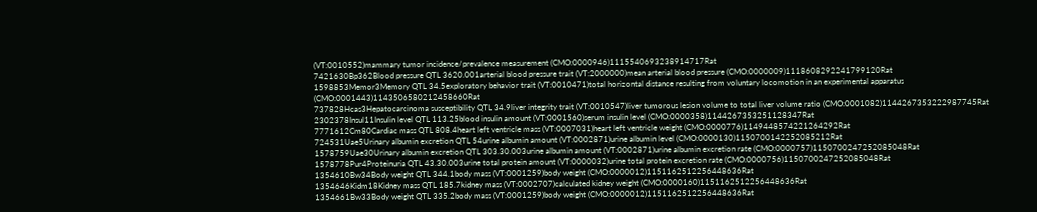(VT:0010552)mammary tumor incidence/prevalence measurement (CMO:0000946)1115540693238914717Rat
7421630Bp362Blood pressure QTL 3620.001arterial blood pressure trait (VT:2000000)mean arterial blood pressure (CMO:0000009)1118608292241799120Rat
1598853Memor3Memory QTL 34.5exploratory behavior trait (VT:0010471)total horizontal distance resulting from voluntary locomotion in an experimental apparatus (CMO:0001443)1143506580212458660Rat
737828Hcas3Hepatocarcinoma susceptibility QTL 34.9liver integrity trait (VT:0010547)liver tumorous lesion volume to total liver volume ratio (CMO:0001082)1144267353222987745Rat
2302378Insul11Insulin level QTL 113.25blood insulin amount (VT:0001560)serum insulin level (CMO:0000358)1144267353251128347Rat
7771612Cm80Cardiac mass QTL 808.4heart left ventricle mass (VT:0007031)heart left ventricle weight (CMO:0000776)1149448574221264292Rat
724531Uae5Urinary albumin excretion QTL 54urine albumin amount (VT:0002871)urine albumin level (CMO:0000130)1150700142252085212Rat
1578759Uae30Urinary albumin excretion QTL 303.30.003urine albumin amount (VT:0002871)urine albumin excretion rate (CMO:0000757)1150700247252085048Rat
1578778Pur4Proteinuria QTL 43.30.003urine total protein amount (VT:0000032)urine total protein excretion rate (CMO:0000756)1150700247252085048Rat
1354610Bw34Body weight QTL 344.1body mass (VT:0001259)body weight (CMO:0000012)1151162512256448636Rat
1354646Kidm18Kidney mass QTL 185.7kidney mass (VT:0002707)calculated kidney weight (CMO:0000160)1151162512256448636Rat
1354661Bw33Body weight QTL 335.2body mass (VT:0001259)body weight (CMO:0000012)1151162512256448636Rat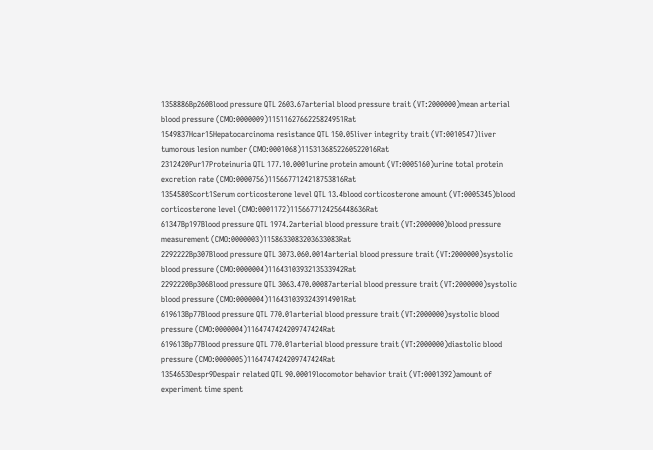1358886Bp260Blood pressure QTL 2603.67arterial blood pressure trait (VT:2000000)mean arterial blood pressure (CMO:0000009)1151162766225824951Rat
1549837Hcar15Hepatocarcinoma resistance QTL 150.05liver integrity trait (VT:0010547)liver tumorous lesion number (CMO:0001068)1153136852260522016Rat
2312420Pur17Proteinuria QTL 177.10.0001urine protein amount (VT:0005160)urine total protein excretion rate (CMO:0000756)1156677124218753816Rat
1354580Scort1Serum corticosterone level QTL 13.4blood corticosterone amount (VT:0005345)blood corticosterone level (CMO:0001172)1156677124256448636Rat
61347Bp197Blood pressure QTL 1974.2arterial blood pressure trait (VT:2000000)blood pressure measurement (CMO:0000003)1158633083203633083Rat
2292222Bp307Blood pressure QTL 3073.060.0014arterial blood pressure trait (VT:2000000)systolic blood pressure (CMO:0000004)1164310393213533942Rat
2292220Bp306Blood pressure QTL 3063.470.00087arterial blood pressure trait (VT:2000000)systolic blood pressure (CMO:0000004)1164310393243914901Rat
619613Bp77Blood pressure QTL 770.01arterial blood pressure trait (VT:2000000)systolic blood pressure (CMO:0000004)1164747424209747424Rat
619613Bp77Blood pressure QTL 770.01arterial blood pressure trait (VT:2000000)diastolic blood pressure (CMO:0000005)1164747424209747424Rat
1354653Despr9Despair related QTL 90.00019locomotor behavior trait (VT:0001392)amount of experiment time spent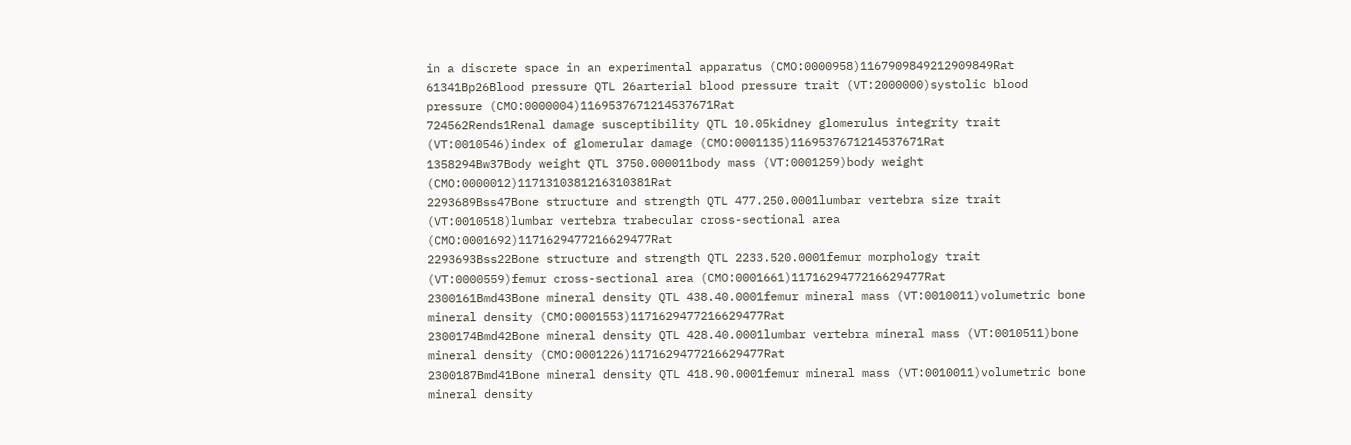in a discrete space in an experimental apparatus (CMO:0000958)1167909849212909849Rat
61341Bp26Blood pressure QTL 26arterial blood pressure trait (VT:2000000)systolic blood pressure (CMO:0000004)1169537671214537671Rat
724562Rends1Renal damage susceptibility QTL 10.05kidney glomerulus integrity trait (VT:0010546)index of glomerular damage (CMO:0001135)1169537671214537671Rat
1358294Bw37Body weight QTL 3750.000011body mass (VT:0001259)body weight (CMO:0000012)1171310381216310381Rat
2293689Bss47Bone structure and strength QTL 477.250.0001lumbar vertebra size trait (VT:0010518)lumbar vertebra trabecular cross-sectional area (CMO:0001692)1171629477216629477Rat
2293693Bss22Bone structure and strength QTL 2233.520.0001femur morphology trait (VT:0000559)femur cross-sectional area (CMO:0001661)1171629477216629477Rat
2300161Bmd43Bone mineral density QTL 438.40.0001femur mineral mass (VT:0010011)volumetric bone mineral density (CMO:0001553)1171629477216629477Rat
2300174Bmd42Bone mineral density QTL 428.40.0001lumbar vertebra mineral mass (VT:0010511)bone mineral density (CMO:0001226)1171629477216629477Rat
2300187Bmd41Bone mineral density QTL 418.90.0001femur mineral mass (VT:0010011)volumetric bone mineral density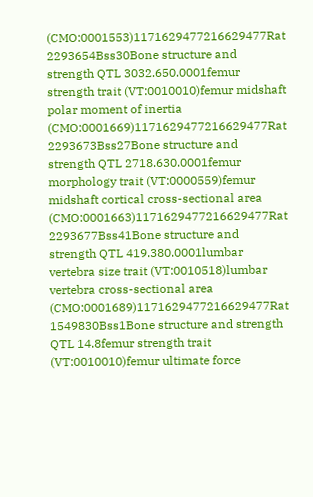(CMO:0001553)1171629477216629477Rat
2293654Bss30Bone structure and strength QTL 3032.650.0001femur strength trait (VT:0010010)femur midshaft polar moment of inertia (CMO:0001669)1171629477216629477Rat
2293673Bss27Bone structure and strength QTL 2718.630.0001femur morphology trait (VT:0000559)femur midshaft cortical cross-sectional area (CMO:0001663)1171629477216629477Rat
2293677Bss41Bone structure and strength QTL 419.380.0001lumbar vertebra size trait (VT:0010518)lumbar vertebra cross-sectional area (CMO:0001689)1171629477216629477Rat
1549830Bss1Bone structure and strength QTL 14.8femur strength trait (VT:0010010)femur ultimate force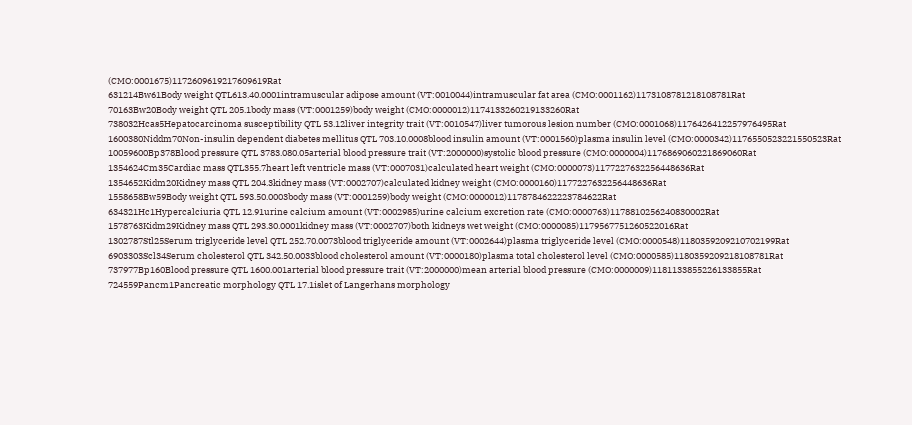(CMO:0001675)1172609619217609619Rat
631214Bw61Body weight QTL613.40.0001intramuscular adipose amount (VT:0010044)intramuscular fat area (CMO:0001162)1173108781218108781Rat
70163Bw20Body weight QTL 205.1body mass (VT:0001259)body weight (CMO:0000012)1174133260219133260Rat
738032Hcas5Hepatocarcinoma susceptibility QTL 53.12liver integrity trait (VT:0010547)liver tumorous lesion number (CMO:0001068)1176426412257976495Rat
1600380Niddm70Non-insulin dependent diabetes mellitus QTL 703.10.0008blood insulin amount (VT:0001560)plasma insulin level (CMO:0000342)1176550523221550523Rat
10059600Bp378Blood pressure QTL 3783.080.05arterial blood pressure trait (VT:2000000)systolic blood pressure (CMO:0000004)1176869060221869060Rat
1354624Cm35Cardiac mass QTL355.7heart left ventricle mass (VT:0007031)calculated heart weight (CMO:0000073)1177227632256448636Rat
1354652Kidm20Kidney mass QTL 204.3kidney mass (VT:0002707)calculated kidney weight (CMO:0000160)1177227632256448636Rat
1558658Bw59Body weight QTL 593.50.0003body mass (VT:0001259)body weight (CMO:0000012)1178784622223784622Rat
634321Hc1Hypercalciuria QTL 12.91urine calcium amount (VT:0002985)urine calcium excretion rate (CMO:0000763)1178810256240830002Rat
1578763Kidm29Kidney mass QTL 293.30.0001kidney mass (VT:0002707)both kidneys wet weight (CMO:0000085)1179567751260522016Rat
1302787Stl25Serum triglyceride level QTL 252.70.0073blood triglyceride amount (VT:0002644)plasma triglyceride level (CMO:0000548)1180359209210702199Rat
6903303Scl34Serum cholesterol QTL 342.50.0033blood cholesterol amount (VT:0000180)plasma total cholesterol level (CMO:0000585)1180359209218108781Rat
737977Bp160Blood pressure QTL 1600.001arterial blood pressure trait (VT:2000000)mean arterial blood pressure (CMO:0000009)1181133855226133855Rat
724559Pancm1Pancreatic morphology QTL 17.1islet of Langerhans morphology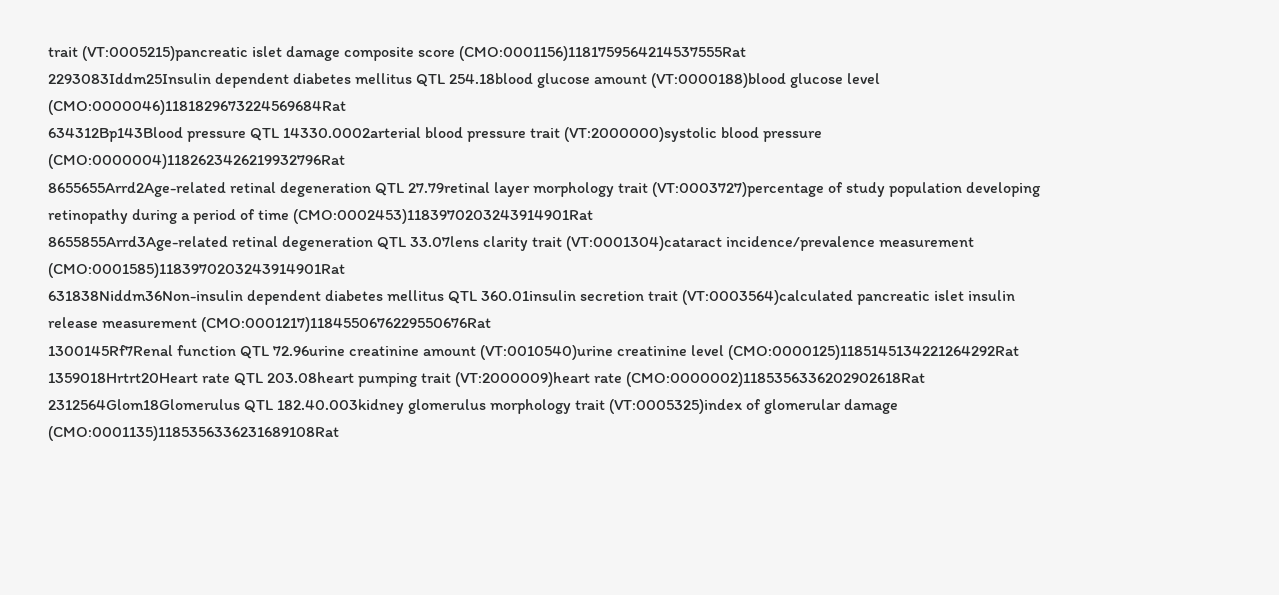trait (VT:0005215)pancreatic islet damage composite score (CMO:0001156)1181759564214537555Rat
2293083Iddm25Insulin dependent diabetes mellitus QTL 254.18blood glucose amount (VT:0000188)blood glucose level (CMO:0000046)1181829673224569684Rat
634312Bp143Blood pressure QTL 14330.0002arterial blood pressure trait (VT:2000000)systolic blood pressure (CMO:0000004)1182623426219932796Rat
8655655Arrd2Age-related retinal degeneration QTL 27.79retinal layer morphology trait (VT:0003727)percentage of study population developing retinopathy during a period of time (CMO:0002453)1183970203243914901Rat
8655855Arrd3Age-related retinal degeneration QTL 33.07lens clarity trait (VT:0001304)cataract incidence/prevalence measurement (CMO:0001585)1183970203243914901Rat
631838Niddm36Non-insulin dependent diabetes mellitus QTL 360.01insulin secretion trait (VT:0003564)calculated pancreatic islet insulin release measurement (CMO:0001217)1184550676229550676Rat
1300145Rf7Renal function QTL 72.96urine creatinine amount (VT:0010540)urine creatinine level (CMO:0000125)1185145134221264292Rat
1359018Hrtrt20Heart rate QTL 203.08heart pumping trait (VT:2000009)heart rate (CMO:0000002)1185356336202902618Rat
2312564Glom18Glomerulus QTL 182.40.003kidney glomerulus morphology trait (VT:0005325)index of glomerular damage (CMO:0001135)1185356336231689108Rat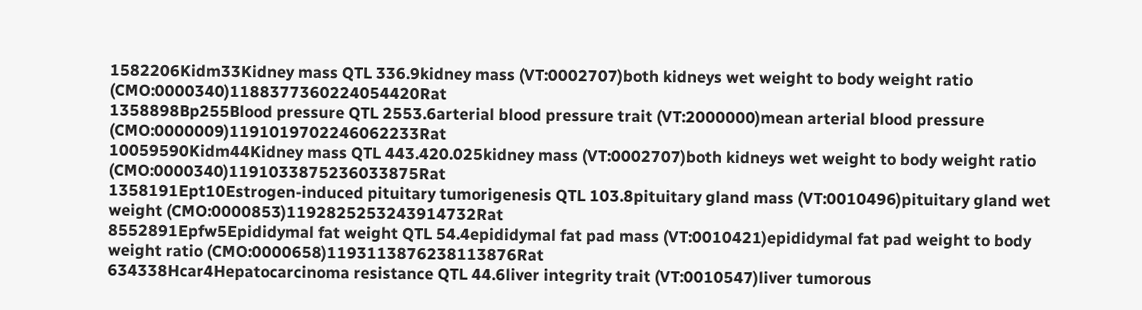1582206Kidm33Kidney mass QTL 336.9kidney mass (VT:0002707)both kidneys wet weight to body weight ratio (CMO:0000340)1188377360224054420Rat
1358898Bp255Blood pressure QTL 2553.6arterial blood pressure trait (VT:2000000)mean arterial blood pressure (CMO:0000009)1191019702246062233Rat
10059590Kidm44Kidney mass QTL 443.420.025kidney mass (VT:0002707)both kidneys wet weight to body weight ratio (CMO:0000340)1191033875236033875Rat
1358191Ept10Estrogen-induced pituitary tumorigenesis QTL 103.8pituitary gland mass (VT:0010496)pituitary gland wet weight (CMO:0000853)1192825253243914732Rat
8552891Epfw5Epididymal fat weight QTL 54.4epididymal fat pad mass (VT:0010421)epididymal fat pad weight to body weight ratio (CMO:0000658)1193113876238113876Rat
634338Hcar4Hepatocarcinoma resistance QTL 44.6liver integrity trait (VT:0010547)liver tumorous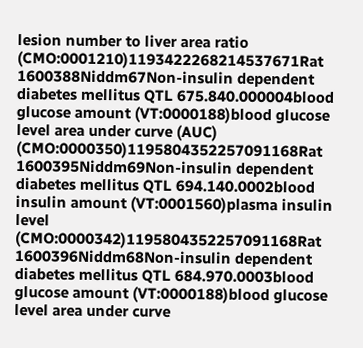lesion number to liver area ratio (CMO:0001210)1193422268214537671Rat
1600388Niddm67Non-insulin dependent diabetes mellitus QTL 675.840.000004blood glucose amount (VT:0000188)blood glucose level area under curve (AUC) (CMO:0000350)1195804352257091168Rat
1600395Niddm69Non-insulin dependent diabetes mellitus QTL 694.140.0002blood insulin amount (VT:0001560)plasma insulin level (CMO:0000342)1195804352257091168Rat
1600396Niddm68Non-insulin dependent diabetes mellitus QTL 684.970.0003blood glucose amount (VT:0000188)blood glucose level area under curve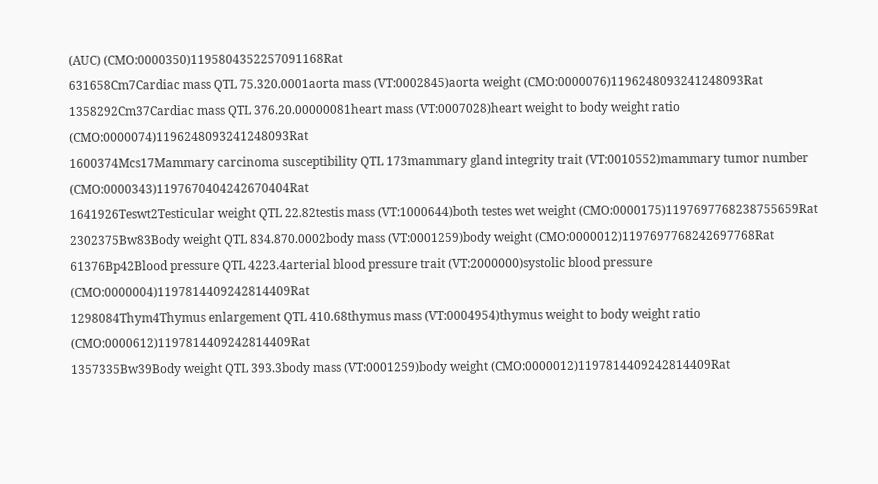(AUC) (CMO:0000350)1195804352257091168Rat
631658Cm7Cardiac mass QTL 75.320.0001aorta mass (VT:0002845)aorta weight (CMO:0000076)1196248093241248093Rat
1358292Cm37Cardiac mass QTL 376.20.00000081heart mass (VT:0007028)heart weight to body weight ratio (CMO:0000074)1196248093241248093Rat
1600374Mcs17Mammary carcinoma susceptibility QTL 173mammary gland integrity trait (VT:0010552)mammary tumor number (CMO:0000343)1197670404242670404Rat
1641926Teswt2Testicular weight QTL 22.82testis mass (VT:1000644)both testes wet weight (CMO:0000175)1197697768238755659Rat
2302375Bw83Body weight QTL 834.870.0002body mass (VT:0001259)body weight (CMO:0000012)1197697768242697768Rat
61376Bp42Blood pressure QTL 4223.4arterial blood pressure trait (VT:2000000)systolic blood pressure (CMO:0000004)1197814409242814409Rat
1298084Thym4Thymus enlargement QTL 410.68thymus mass (VT:0004954)thymus weight to body weight ratio (CMO:0000612)1197814409242814409Rat
1357335Bw39Body weight QTL 393.3body mass (VT:0001259)body weight (CMO:0000012)1197814409242814409Rat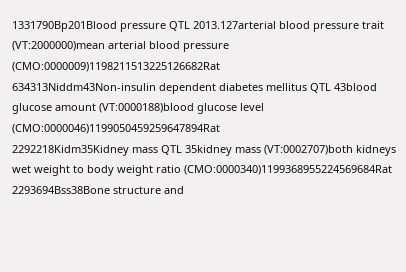1331790Bp201Blood pressure QTL 2013.127arterial blood pressure trait (VT:2000000)mean arterial blood pressure (CMO:0000009)1198211513225126682Rat
634313Niddm43Non-insulin dependent diabetes mellitus QTL 43blood glucose amount (VT:0000188)blood glucose level (CMO:0000046)1199050459259647894Rat
2292218Kidm35Kidney mass QTL 35kidney mass (VT:0002707)both kidneys wet weight to body weight ratio (CMO:0000340)1199368955224569684Rat
2293694Bss38Bone structure and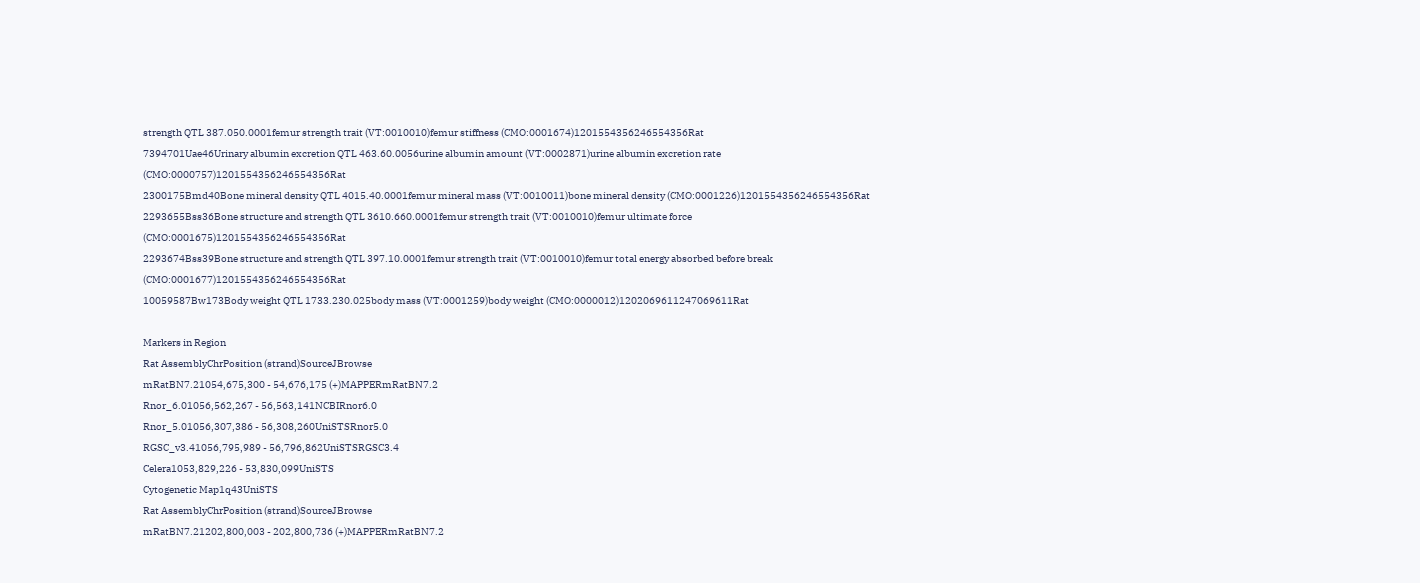strength QTL 387.050.0001femur strength trait (VT:0010010)femur stiffness (CMO:0001674)1201554356246554356Rat
7394701Uae46Urinary albumin excretion QTL 463.60.0056urine albumin amount (VT:0002871)urine albumin excretion rate (CMO:0000757)1201554356246554356Rat
2300175Bmd40Bone mineral density QTL 4015.40.0001femur mineral mass (VT:0010011)bone mineral density (CMO:0001226)1201554356246554356Rat
2293655Bss36Bone structure and strength QTL 3610.660.0001femur strength trait (VT:0010010)femur ultimate force (CMO:0001675)1201554356246554356Rat
2293674Bss39Bone structure and strength QTL 397.10.0001femur strength trait (VT:0010010)femur total energy absorbed before break (CMO:0001677)1201554356246554356Rat
10059587Bw173Body weight QTL 1733.230.025body mass (VT:0001259)body weight (CMO:0000012)1202069611247069611Rat

Markers in Region
Rat AssemblyChrPosition (strand)SourceJBrowse
mRatBN7.21054,675,300 - 54,676,175 (+)MAPPERmRatBN7.2
Rnor_6.01056,562,267 - 56,563,141NCBIRnor6.0
Rnor_5.01056,307,386 - 56,308,260UniSTSRnor5.0
RGSC_v3.41056,795,989 - 56,796,862UniSTSRGSC3.4
Celera1053,829,226 - 53,830,099UniSTS
Cytogenetic Map1q43UniSTS
Rat AssemblyChrPosition (strand)SourceJBrowse
mRatBN7.21202,800,003 - 202,800,736 (+)MAPPERmRatBN7.2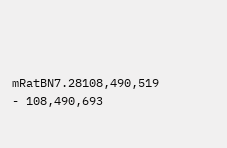mRatBN7.28108,490,519 - 108,490,693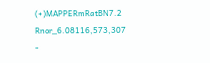(+)MAPPERmRatBN7.2
Rnor_6.08116,573,307 -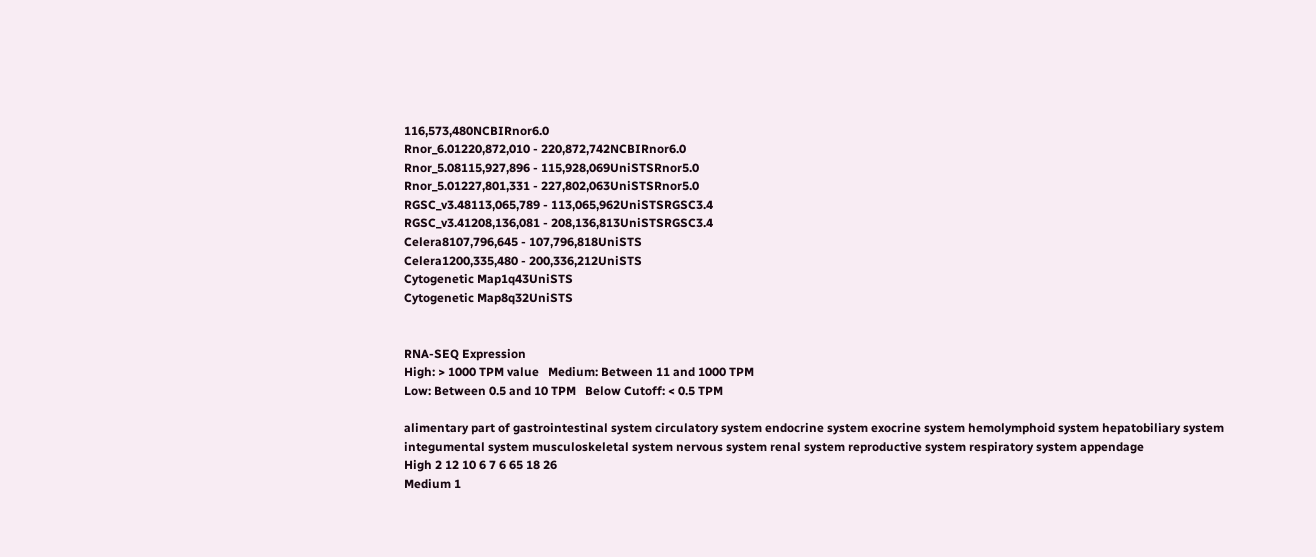116,573,480NCBIRnor6.0
Rnor_6.01220,872,010 - 220,872,742NCBIRnor6.0
Rnor_5.08115,927,896 - 115,928,069UniSTSRnor5.0
Rnor_5.01227,801,331 - 227,802,063UniSTSRnor5.0
RGSC_v3.48113,065,789 - 113,065,962UniSTSRGSC3.4
RGSC_v3.41208,136,081 - 208,136,813UniSTSRGSC3.4
Celera8107,796,645 - 107,796,818UniSTS
Celera1200,335,480 - 200,336,212UniSTS
Cytogenetic Map1q43UniSTS
Cytogenetic Map8q32UniSTS


RNA-SEQ Expression
High: > 1000 TPM value   Medium: Between 11 and 1000 TPM
Low: Between 0.5 and 10 TPM   Below Cutoff: < 0.5 TPM

alimentary part of gastrointestinal system circulatory system endocrine system exocrine system hemolymphoid system hepatobiliary system integumental system musculoskeletal system nervous system renal system reproductive system respiratory system appendage
High 2 12 10 6 7 6 65 18 26
Medium 1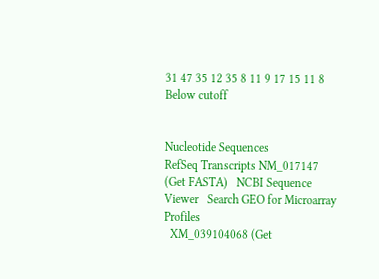31 47 35 12 35 8 11 9 17 15 11 8
Below cutoff


Nucleotide Sequences
RefSeq Transcripts NM_017147 (Get FASTA)   NCBI Sequence Viewer   Search GEO for Microarray Profiles
  XM_039104068 (Get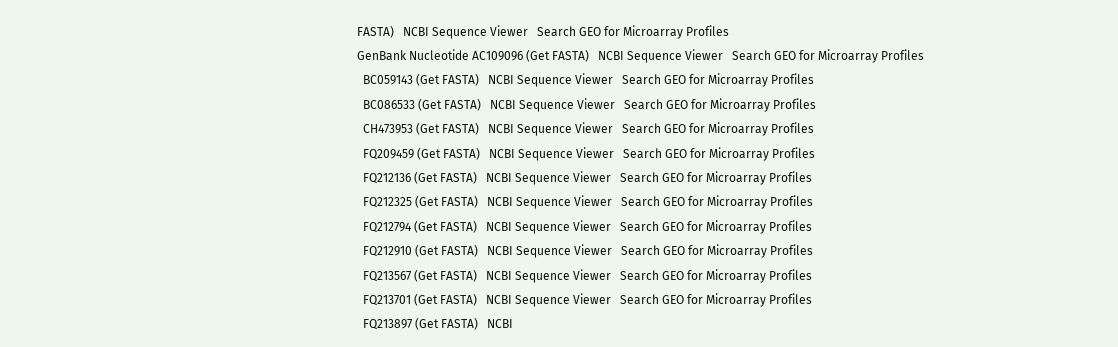FASTA)   NCBI Sequence Viewer   Search GEO for Microarray Profiles
GenBank Nucleotide AC109096 (Get FASTA)   NCBI Sequence Viewer   Search GEO for Microarray Profiles
  BC059143 (Get FASTA)   NCBI Sequence Viewer   Search GEO for Microarray Profiles
  BC086533 (Get FASTA)   NCBI Sequence Viewer   Search GEO for Microarray Profiles
  CH473953 (Get FASTA)   NCBI Sequence Viewer   Search GEO for Microarray Profiles
  FQ209459 (Get FASTA)   NCBI Sequence Viewer   Search GEO for Microarray Profiles
  FQ212136 (Get FASTA)   NCBI Sequence Viewer   Search GEO for Microarray Profiles
  FQ212325 (Get FASTA)   NCBI Sequence Viewer   Search GEO for Microarray Profiles
  FQ212794 (Get FASTA)   NCBI Sequence Viewer   Search GEO for Microarray Profiles
  FQ212910 (Get FASTA)   NCBI Sequence Viewer   Search GEO for Microarray Profiles
  FQ213567 (Get FASTA)   NCBI Sequence Viewer   Search GEO for Microarray Profiles
  FQ213701 (Get FASTA)   NCBI Sequence Viewer   Search GEO for Microarray Profiles
  FQ213897 (Get FASTA)   NCBI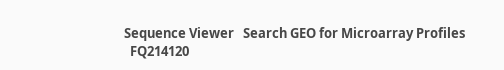Sequence Viewer   Search GEO for Microarray Profiles
  FQ214120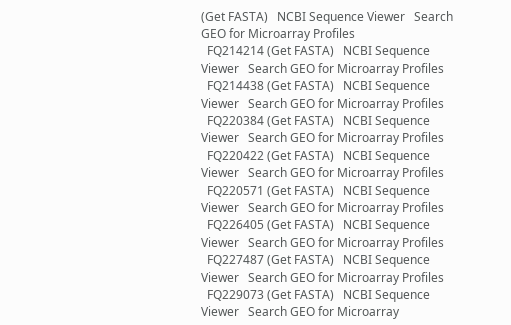(Get FASTA)   NCBI Sequence Viewer   Search GEO for Microarray Profiles
  FQ214214 (Get FASTA)   NCBI Sequence Viewer   Search GEO for Microarray Profiles
  FQ214438 (Get FASTA)   NCBI Sequence Viewer   Search GEO for Microarray Profiles
  FQ220384 (Get FASTA)   NCBI Sequence Viewer   Search GEO for Microarray Profiles
  FQ220422 (Get FASTA)   NCBI Sequence Viewer   Search GEO for Microarray Profiles
  FQ220571 (Get FASTA)   NCBI Sequence Viewer   Search GEO for Microarray Profiles
  FQ226405 (Get FASTA)   NCBI Sequence Viewer   Search GEO for Microarray Profiles
  FQ227487 (Get FASTA)   NCBI Sequence Viewer   Search GEO for Microarray Profiles
  FQ229073 (Get FASTA)   NCBI Sequence Viewer   Search GEO for Microarray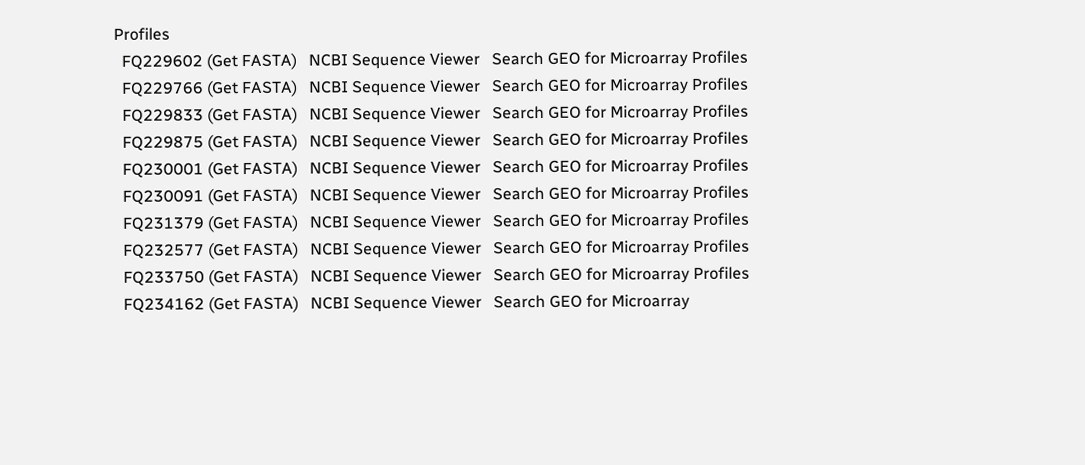Profiles
  FQ229602 (Get FASTA)   NCBI Sequence Viewer   Search GEO for Microarray Profiles
  FQ229766 (Get FASTA)   NCBI Sequence Viewer   Search GEO for Microarray Profiles
  FQ229833 (Get FASTA)   NCBI Sequence Viewer   Search GEO for Microarray Profiles
  FQ229875 (Get FASTA)   NCBI Sequence Viewer   Search GEO for Microarray Profiles
  FQ230001 (Get FASTA)   NCBI Sequence Viewer   Search GEO for Microarray Profiles
  FQ230091 (Get FASTA)   NCBI Sequence Viewer   Search GEO for Microarray Profiles
  FQ231379 (Get FASTA)   NCBI Sequence Viewer   Search GEO for Microarray Profiles
  FQ232577 (Get FASTA)   NCBI Sequence Viewer   Search GEO for Microarray Profiles
  FQ233750 (Get FASTA)   NCBI Sequence Viewer   Search GEO for Microarray Profiles
  FQ234162 (Get FASTA)   NCBI Sequence Viewer   Search GEO for Microarray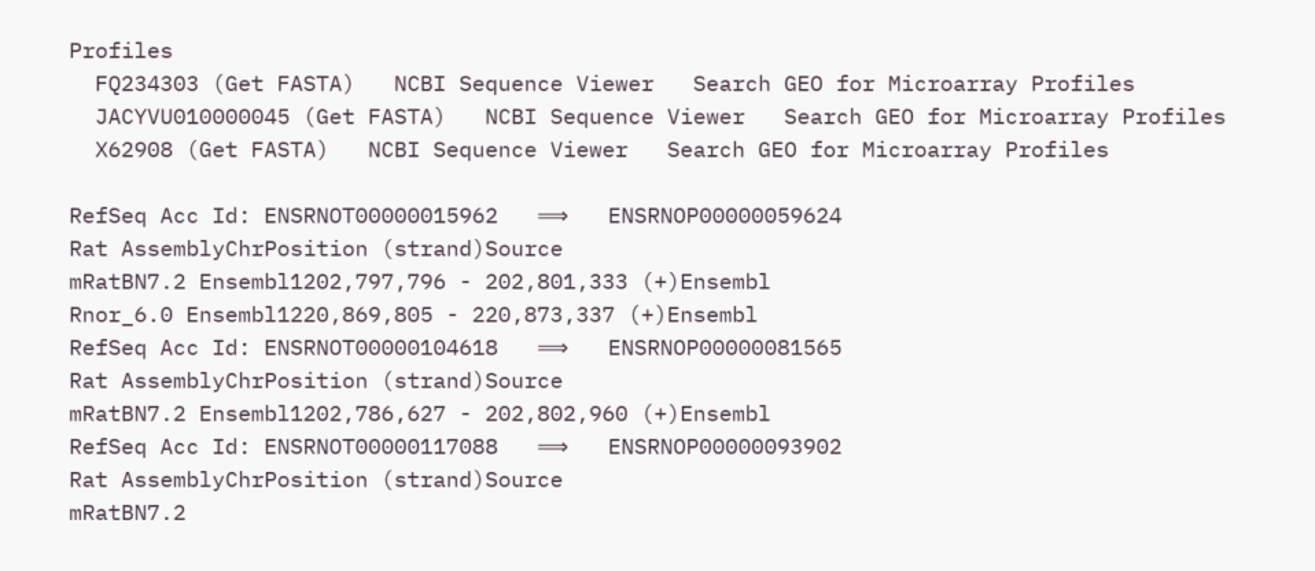Profiles
  FQ234303 (Get FASTA)   NCBI Sequence Viewer   Search GEO for Microarray Profiles
  JACYVU010000045 (Get FASTA)   NCBI Sequence Viewer   Search GEO for Microarray Profiles
  X62908 (Get FASTA)   NCBI Sequence Viewer   Search GEO for Microarray Profiles

RefSeq Acc Id: ENSRNOT00000015962   ⟹   ENSRNOP00000059624
Rat AssemblyChrPosition (strand)Source
mRatBN7.2 Ensembl1202,797,796 - 202,801,333 (+)Ensembl
Rnor_6.0 Ensembl1220,869,805 - 220,873,337 (+)Ensembl
RefSeq Acc Id: ENSRNOT00000104618   ⟹   ENSRNOP00000081565
Rat AssemblyChrPosition (strand)Source
mRatBN7.2 Ensembl1202,786,627 - 202,802,960 (+)Ensembl
RefSeq Acc Id: ENSRNOT00000117088   ⟹   ENSRNOP00000093902
Rat AssemblyChrPosition (strand)Source
mRatBN7.2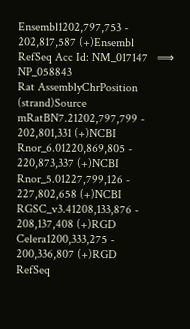Ensembl1202,797,753 - 202,817,587 (+)Ensembl
RefSeq Acc Id: NM_017147   ⟹   NP_058843
Rat AssemblyChrPosition (strand)Source
mRatBN7.21202,797,799 - 202,801,331 (+)NCBI
Rnor_6.01220,869,805 - 220,873,337 (+)NCBI
Rnor_5.01227,799,126 - 227,802,658 (+)NCBI
RGSC_v3.41208,133,876 - 208,137,408 (+)RGD
Celera1200,333,275 - 200,336,807 (+)RGD
RefSeq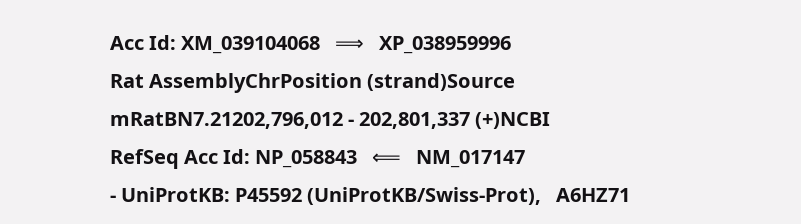Acc Id: XM_039104068   ⟹   XP_038959996
Rat AssemblyChrPosition (strand)Source
mRatBN7.21202,796,012 - 202,801,337 (+)NCBI
RefSeq Acc Id: NP_058843   ⟸   NM_017147
- UniProtKB: P45592 (UniProtKB/Swiss-Prot),   A6HZ71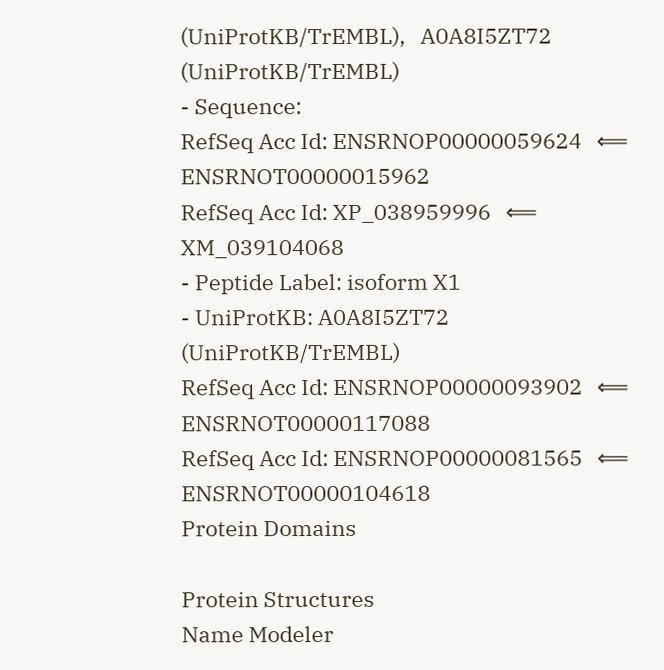(UniProtKB/TrEMBL),   A0A8I5ZT72 (UniProtKB/TrEMBL)
- Sequence:
RefSeq Acc Id: ENSRNOP00000059624   ⟸   ENSRNOT00000015962
RefSeq Acc Id: XP_038959996   ⟸   XM_039104068
- Peptide Label: isoform X1
- UniProtKB: A0A8I5ZT72 (UniProtKB/TrEMBL)
RefSeq Acc Id: ENSRNOP00000093902   ⟸   ENSRNOT00000117088
RefSeq Acc Id: ENSRNOP00000081565   ⟸   ENSRNOT00000104618
Protein Domains

Protein Structures
Name Modeler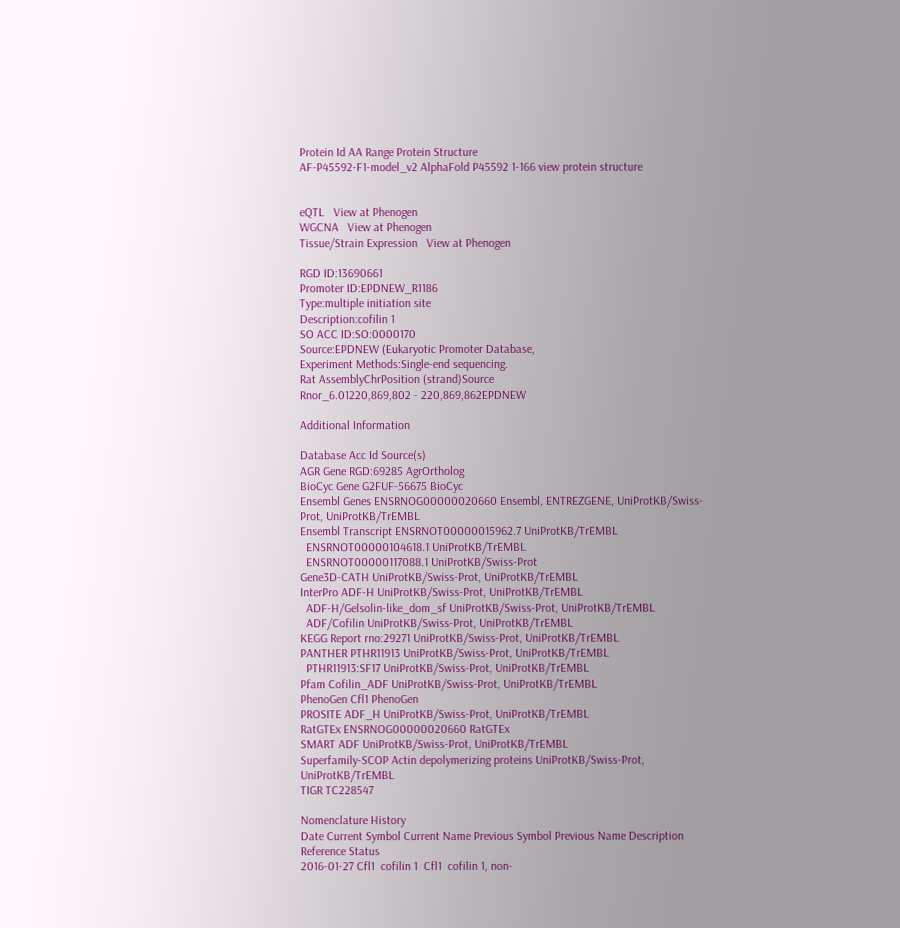Protein Id AA Range Protein Structure
AF-P45592-F1-model_v2 AlphaFold P45592 1-166 view protein structure


eQTL   View at Phenogen
WGCNA   View at Phenogen
Tissue/Strain Expression   View at Phenogen

RGD ID:13690661
Promoter ID:EPDNEW_R1186
Type:multiple initiation site
Description:cofilin 1
SO ACC ID:SO:0000170
Source:EPDNEW (Eukaryotic Promoter Database,
Experiment Methods:Single-end sequencing.
Rat AssemblyChrPosition (strand)Source
Rnor_6.01220,869,802 - 220,869,862EPDNEW

Additional Information

Database Acc Id Source(s)
AGR Gene RGD:69285 AgrOrtholog
BioCyc Gene G2FUF-56675 BioCyc
Ensembl Genes ENSRNOG00000020660 Ensembl, ENTREZGENE, UniProtKB/Swiss-Prot, UniProtKB/TrEMBL
Ensembl Transcript ENSRNOT00000015962.7 UniProtKB/TrEMBL
  ENSRNOT00000104618.1 UniProtKB/TrEMBL
  ENSRNOT00000117088.1 UniProtKB/Swiss-Prot
Gene3D-CATH UniProtKB/Swiss-Prot, UniProtKB/TrEMBL
InterPro ADF-H UniProtKB/Swiss-Prot, UniProtKB/TrEMBL
  ADF-H/Gelsolin-like_dom_sf UniProtKB/Swiss-Prot, UniProtKB/TrEMBL
  ADF/Cofilin UniProtKB/Swiss-Prot, UniProtKB/TrEMBL
KEGG Report rno:29271 UniProtKB/Swiss-Prot, UniProtKB/TrEMBL
PANTHER PTHR11913 UniProtKB/Swiss-Prot, UniProtKB/TrEMBL
  PTHR11913:SF17 UniProtKB/Swiss-Prot, UniProtKB/TrEMBL
Pfam Cofilin_ADF UniProtKB/Swiss-Prot, UniProtKB/TrEMBL
PhenoGen Cfl1 PhenoGen
PROSITE ADF_H UniProtKB/Swiss-Prot, UniProtKB/TrEMBL
RatGTEx ENSRNOG00000020660 RatGTEx
SMART ADF UniProtKB/Swiss-Prot, UniProtKB/TrEMBL
Superfamily-SCOP Actin depolymerizing proteins UniProtKB/Swiss-Prot, UniProtKB/TrEMBL
TIGR TC228547

Nomenclature History
Date Current Symbol Current Name Previous Symbol Previous Name Description Reference Status
2016-01-27 Cfl1  cofilin 1  Cfl1  cofilin 1, non-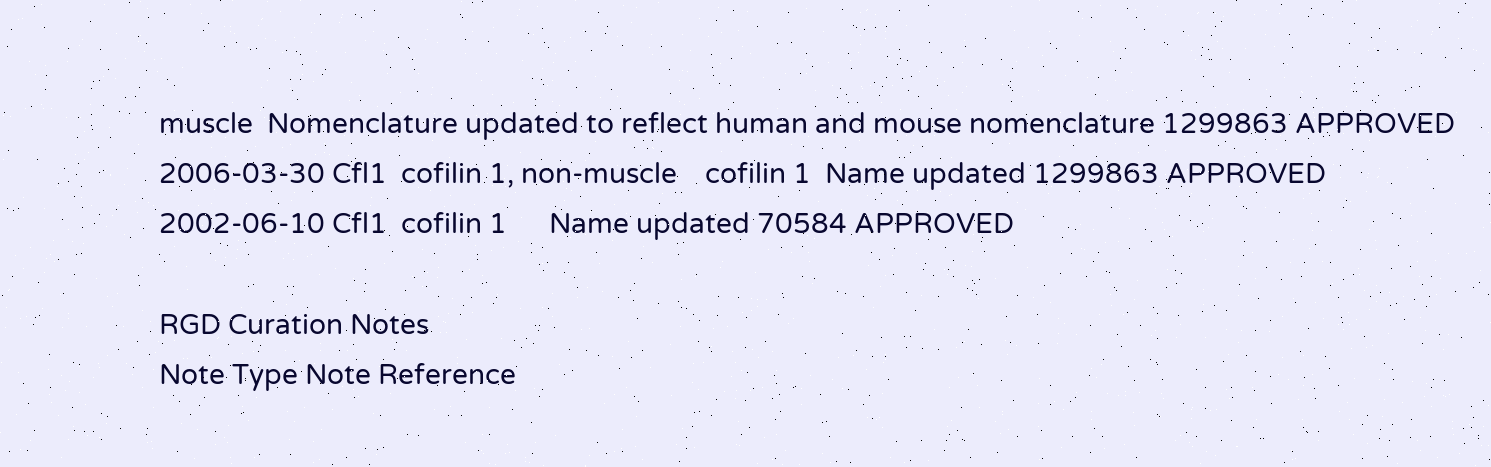muscle  Nomenclature updated to reflect human and mouse nomenclature 1299863 APPROVED
2006-03-30 Cfl1  cofilin 1, non-muscle    cofilin 1  Name updated 1299863 APPROVED
2002-06-10 Cfl1  cofilin 1      Name updated 70584 APPROVED

RGD Curation Notes
Note Type Note Reference